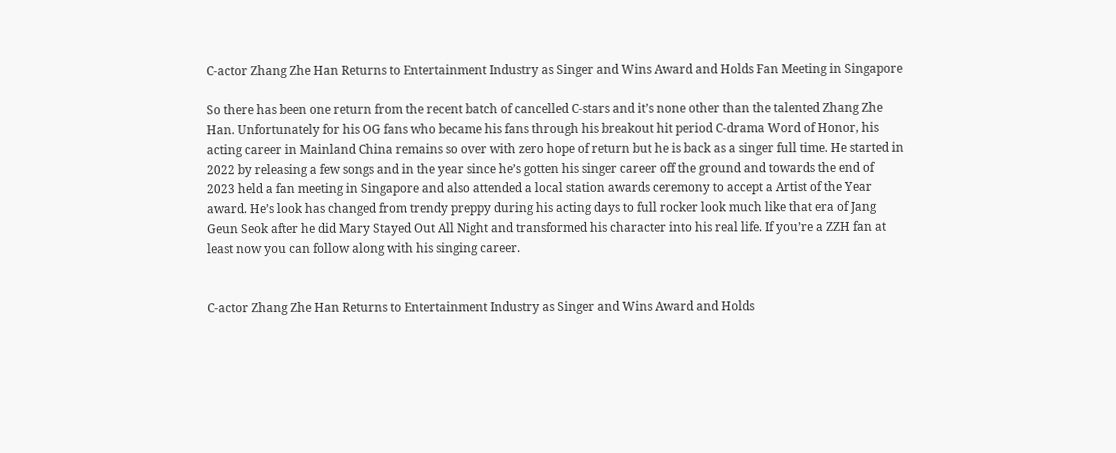C-actor Zhang Zhe Han Returns to Entertainment Industry as Singer and Wins Award and Holds Fan Meeting in Singapore

So there has been one return from the recent batch of cancelled C-stars and it’s none other than the talented Zhang Zhe Han. Unfortunately for his OG fans who became his fans through his breakout hit period C-drama Word of Honor, his acting career in Mainland China remains so over with zero hope of return but he is back as a singer full time. He started in 2022 by releasing a few songs and in the year since he’s gotten his singer career off the ground and towards the end of 2023 held a fan meeting in Singapore and also attended a local station awards ceremony to accept a Artist of the Year award. He’s look has changed from trendy preppy during his acting days to full rocker look much like that era of Jang Geun Seok after he did Mary Stayed Out All Night and transformed his character into his real life. If you’re a ZZH fan at least now you can follow along with his singing career.


C-actor Zhang Zhe Han Returns to Entertainment Industry as Singer and Wins Award and Holds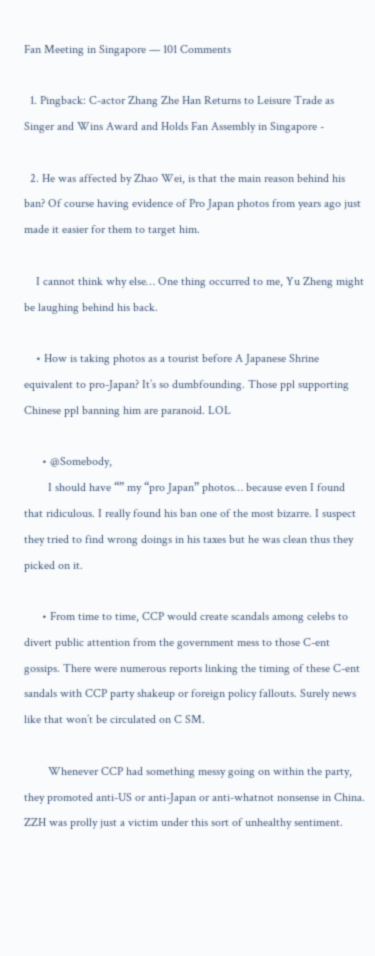Fan Meeting in Singapore — 101 Comments

  1. Pingback: C-actor Zhang Zhe Han Returns to Leisure Trade as Singer and Wins Award and Holds Fan Assembly in Singapore -

  2. He was affected by Zhao Wei, is that the main reason behind his ban? Of course having evidence of Pro Japan photos from years ago just made it easier for them to target him.

    I cannot think why else… One thing occurred to me, Yu Zheng might be laughing behind his back.

    • How is taking photos as a tourist before A Japanese Shrine equivalent to pro-Japan? It’s so dumbfounding. Those ppl supporting Chinese ppl banning him are paranoid. LOL

      • @Somebody,
        I should have “” my “pro Japan” photos… because even I found that ridiculous. I really found his ban one of the most bizarre. I suspect they tried to find wrong doings in his taxes but he was clean thus they picked on it.

      • From time to time, CCP would create scandals among celebs to divert public attention from the government mess to those C-ent gossips. There were numerous reports linking the timing of these C-ent sandals with CCP party shakeup or foreign policy fallouts. Surely news like that won’t be circulated on C SM.

        Whenever CCP had something messy going on within the party, they promoted anti-US or anti-Japan or anti-whatnot nonsense in China. ZZH was prolly just a victim under this sort of unhealthy sentiment.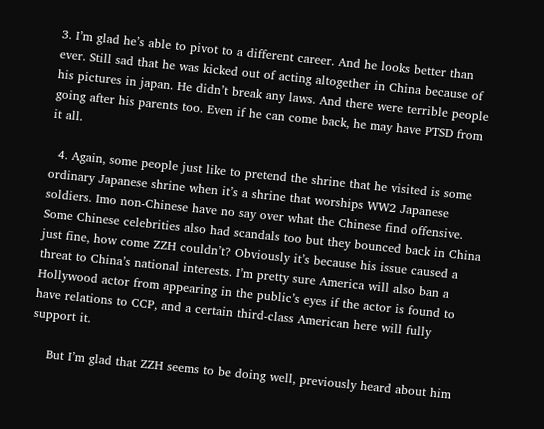3. I’m glad he’s able to pivot to a different career. And he looks better than ever. Still sad that he was kicked out of acting altogether in China because of his pictures in japan. He didn’t break any laws. And there were terrible people going after his parents too. Even if he can come back, he may have PTSD from it all.

  4. Again, some people just like to pretend the shrine that he visited is some ordinary Japanese shrine when it’s a shrine that worships WW2 Japanese soldiers. Imo non-Chinese have no say over what the Chinese find offensive. Some Chinese celebrities also had scandals too but they bounced back in China just fine, how come ZZH couldn’t? Obviously it’s because his issue caused a threat to China’s national interests. I’m pretty sure America will also ban a Hollywood actor from appearing in the public’s eyes if the actor is found to have relations to CCP, and a certain third-class American here will fully support it.

    But I’m glad that ZZH seems to be doing well, previously heard about him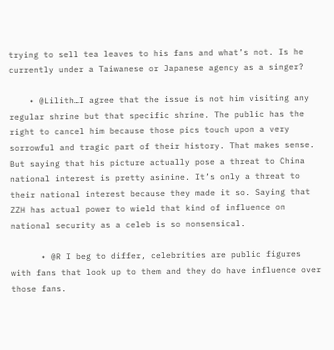trying to sell tea leaves to his fans and what’s not. Is he currently under a Taiwanese or Japanese agency as a singer?

    • @Lilith…I agree that the issue is not him visiting any regular shrine but that specific shrine. The public has the right to cancel him because those pics touch upon a very sorrowful and tragic part of their history. That makes sense. But saying that his picture actually pose a threat to China national interest is pretty asinine. It’s only a threat to their national interest because they made it so. Saying that ZZH has actual power to wield that kind of influence on national security as a celeb is so nonsensical.

      • @R I beg to differ, celebrities are public figures with fans that look up to them and they do have influence over those fans.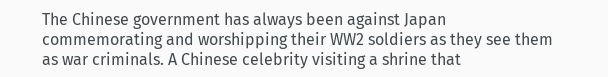The Chinese government has always been against Japan commemorating and worshipping their WW2 soldiers as they see them as war criminals. A Chinese celebrity visiting a shrine that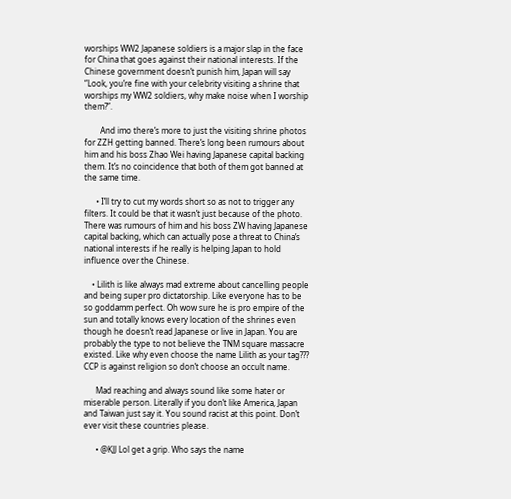worships WW2 Japanese soldiers is a major slap in the face for China that goes against their national interests. If the Chinese government doesn’t punish him, Japan will say “Look, you’re fine with your celebrity visiting a shrine that worships my WW2 soldiers, why make noise when I worship them?”.

        And imo there’s more to just the visiting shrine photos for ZZH getting banned. There’s long been rumours about him and his boss Zhao Wei having Japanese capital backing them. It’s no coincidence that both of them got banned at the same time.

      • I’ll try to cut my words short so as not to trigger any filters. It could be that it wasn’t just because of the photo. There was rumours of him and his boss ZW having Japanese capital backing, which can actually pose a threat to China’s national interests if he really is helping Japan to hold influence over the Chinese.

    • Lilith is like always mad extreme about cancelling people and being super pro dictatorship. Like everyone has to be so goddamm perfect. Oh wow sure he is pro empire of the sun and totally knows every location of the shrines even though he doesn’t read Japanese or live in Japan. You are probably the type to not believe the TNM square massacre existed. Like why even choose the name Lilith as your tag??? CCP is against religion so don’t choose an occult name.

      Mad reaching and always sound like some hater or miserable person. Literally if you don’t like America, Japan and Taiwan just say it. You sound racist at this point. Don’t ever visit these countries please.

      • @KJJ Lol get a grip. Who says the name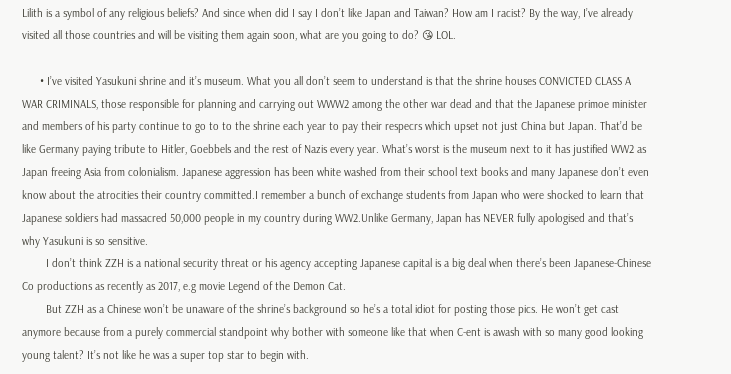Lilith is a symbol of any religious beliefs? And since when did I say I don’t like Japan and Taiwan? How am I racist? By the way, I’ve already visited all those countries and will be visiting them again soon, what are you going to do? 😘 LOL.

      • I’ve visited Yasukuni shrine and it’s museum. What you all don’t seem to understand is that the shrine houses CONVICTED CLASS A WAR CRIMINALS, those responsible for planning and carrying out WWW2 among the other war dead and that the Japanese primoe minister and members of his party continue to go to to the shrine each year to pay their respecrs which upset not just China but Japan. That’d be like Germany paying tribute to Hitler, Goebbels and the rest of Nazis every year. What’s worst is the museum next to it has justified WW2 as Japan freeing Asia from colonialism. Japanese aggression has been white washed from their school text books and many Japanese don’t even know about the atrocities their country committed.I remember a bunch of exchange students from Japan who were shocked to learn that Japanese soldiers had massacred 50,000 people in my country during WW2.Unlike Germany, Japan has NEVER fully apologised and that’s why Yasukuni is so sensitive.
        I don’t think ZZH is a national security threat or his agency accepting Japanese capital is a big deal when there’s been Japanese-Chinese Co productions as recently as 2017, e.g movie Legend of the Demon Cat.
        But ZZH as a Chinese won’t be unaware of the shrine’s background so he’s a total idiot for posting those pics. He won’t get cast anymore because from a purely commercial standpoint why bother with someone like that when C-ent is awash with so many good looking young talent? It’s not like he was a super top star to begin with.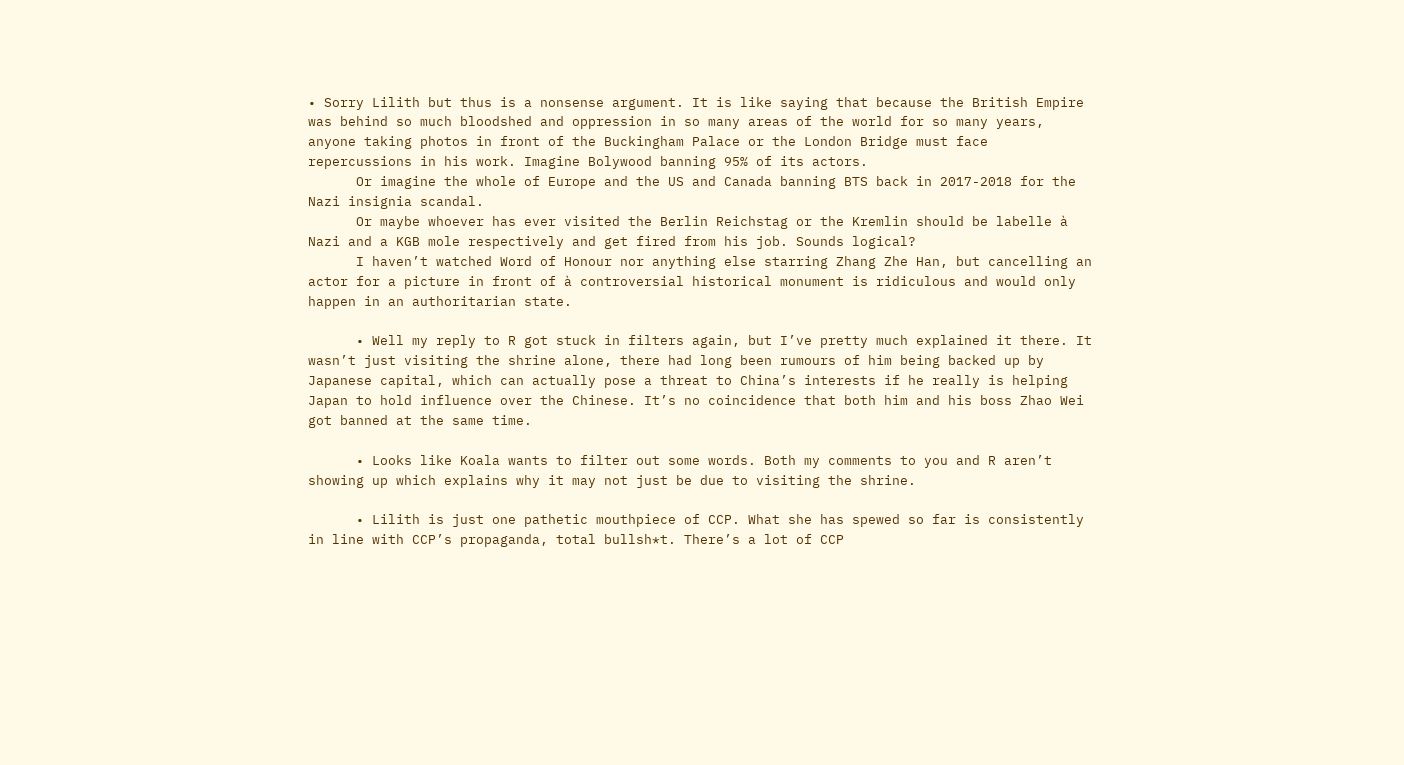• Sorry Lilith but thus is a nonsense argument. It is like saying that because the British Empire was behind so much bloodshed and oppression in so many areas of the world for so many years, anyone taking photos in front of the Buckingham Palace or the London Bridge must face repercussions in his work. Imagine Bolywood banning 95% of its actors.
      Or imagine the whole of Europe and the US and Canada banning BTS back in 2017-2018 for the Nazi insignia scandal.
      Or maybe whoever has ever visited the Berlin Reichstag or the Kremlin should be labelle à Nazi and a KGB mole respectively and get fired from his job. Sounds logical?
      I haven’t watched Word of Honour nor anything else starring Zhang Zhe Han, but cancelling an actor for a picture in front of à controversial historical monument is ridiculous and would only happen in an authoritarian state.

      • Well my reply to R got stuck in filters again, but I’ve pretty much explained it there. It wasn’t just visiting the shrine alone, there had long been rumours of him being backed up by Japanese capital, which can actually pose a threat to China’s interests if he really is helping Japan to hold influence over the Chinese. It’s no coincidence that both him and his boss Zhao Wei got banned at the same time.

      • Looks like Koala wants to filter out some words. Both my comments to you and R aren’t showing up which explains why it may not just be due to visiting the shrine.

      • Lilith is just one pathetic mouthpiece of CCP. What she has spewed so far is consistently in line with CCP’s propaganda, total bullsh*t. There’s a lot of CCP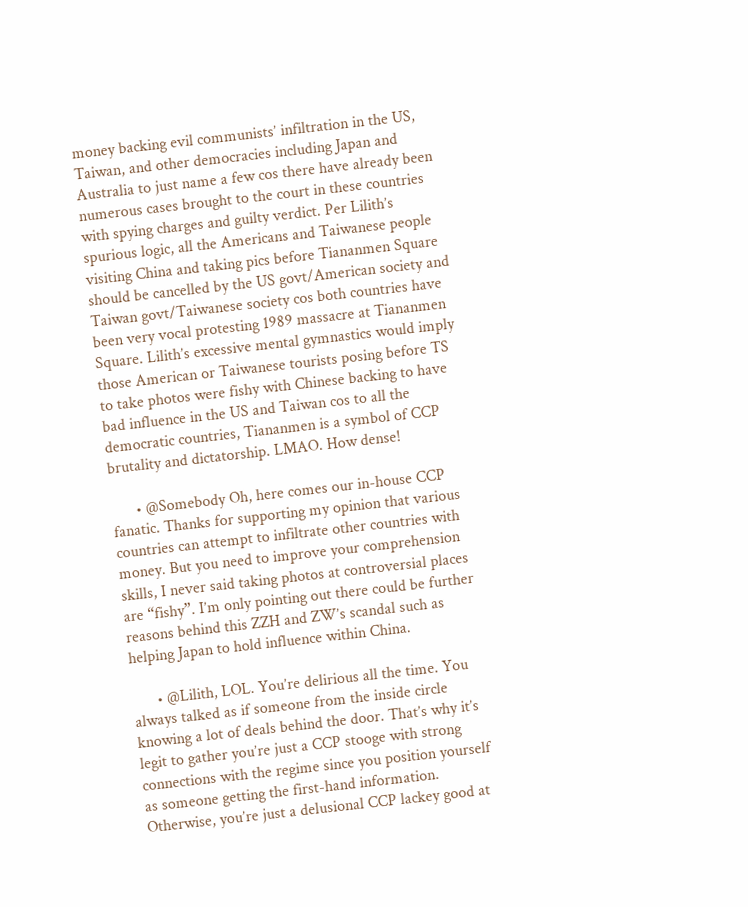money backing evil communists’ infiltration in the US, Taiwan, and other democracies including Japan and Australia to just name a few cos there have already been numerous cases brought to the court in these countries with spying charges and guilty verdict. Per Lilith’s spurious logic, all the Americans and Taiwanese people visiting China and taking pics before Tiananmen Square should be cancelled by the US govt/American society and Taiwan govt/Taiwanese society cos both countries have been very vocal protesting 1989 massacre at Tiananmen Square. Lilith’s excessive mental gymnastics would imply those American or Taiwanese tourists posing before TS to take photos were fishy with Chinese backing to have bad influence in the US and Taiwan cos to all the democratic countries, Tiananmen is a symbol of CCP brutality and dictatorship. LMAO. How dense!

      • @Somebody Oh, here comes our in-house CCP fanatic. Thanks for supporting my opinion that various countries can attempt to infiltrate other countries with money. But you need to improve your comprehension skills, I never said taking photos at controversial places are “fishy”. I’m only pointing out there could be further reasons behind this ZZH and ZW’s scandal such as helping Japan to hold influence within China.

      • @Lilith, LOL. You’re delirious all the time. You always talked as if someone from the inside circle knowing a lot of deals behind the door. That’s why it’s legit to gather you’re just a CCP stooge with strong connections with the regime since you position yourself as someone getting the first-hand information. Otherwise, you’re just a delusional CCP lackey good at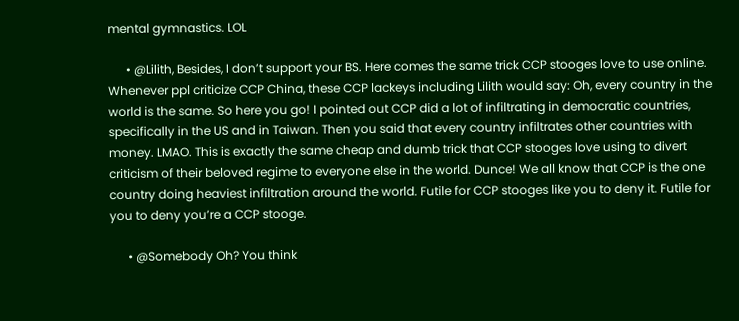mental gymnastics. LOL

      • @Lilith, Besides, I don’t support your BS. Here comes the same trick CCP stooges love to use online. Whenever ppl criticize CCP China, these CCP lackeys including Lilith would say: Oh, every country in the world is the same. So here you go! I pointed out CCP did a lot of infiltrating in democratic countries, specifically in the US and in Taiwan. Then you said that every country infiltrates other countries with money. LMAO. This is exactly the same cheap and dumb trick that CCP stooges love using to divert criticism of their beloved regime to everyone else in the world. Dunce! We all know that CCP is the one country doing heaviest infiltration around the world. Futile for CCP stooges like you to deny it. Futile for you to deny you’re a CCP stooge.

      • @Somebody Oh? You think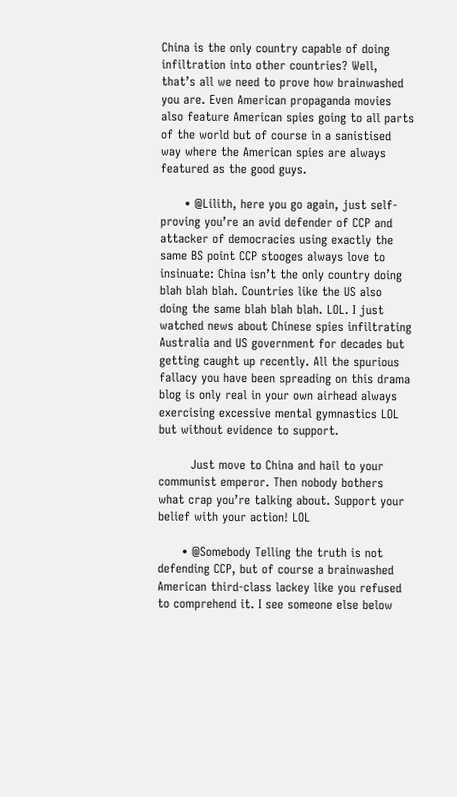China is the only country capable of doing infiltration into other countries? Well, that’s all we need to prove how brainwashed you are. Even American propaganda movies also feature American spies going to all parts of the world but of course in a sanistised way where the American spies are always featured as the good guys.

      • @Lilith, here you go again, just self-proving you’re an avid defender of CCP and attacker of democracies using exactly the same BS point CCP stooges always love to insinuate: China isn’t the only country doing blah blah blah. Countries like the US also doing the same blah blah blah. LOL. I just watched news about Chinese spies infiltrating Australia and US government for decades but getting caught up recently. All the spurious fallacy you have been spreading on this drama blog is only real in your own airhead always exercising excessive mental gymnastics LOL but without evidence to support.

        Just move to China and hail to your communist emperor. Then nobody bothers what crap you’re talking about. Support your belief with your action! LOL

      • @Somebody Telling the truth is not defending CCP, but of course a brainwashed American third-class lackey like you refused to comprehend it. I see someone else below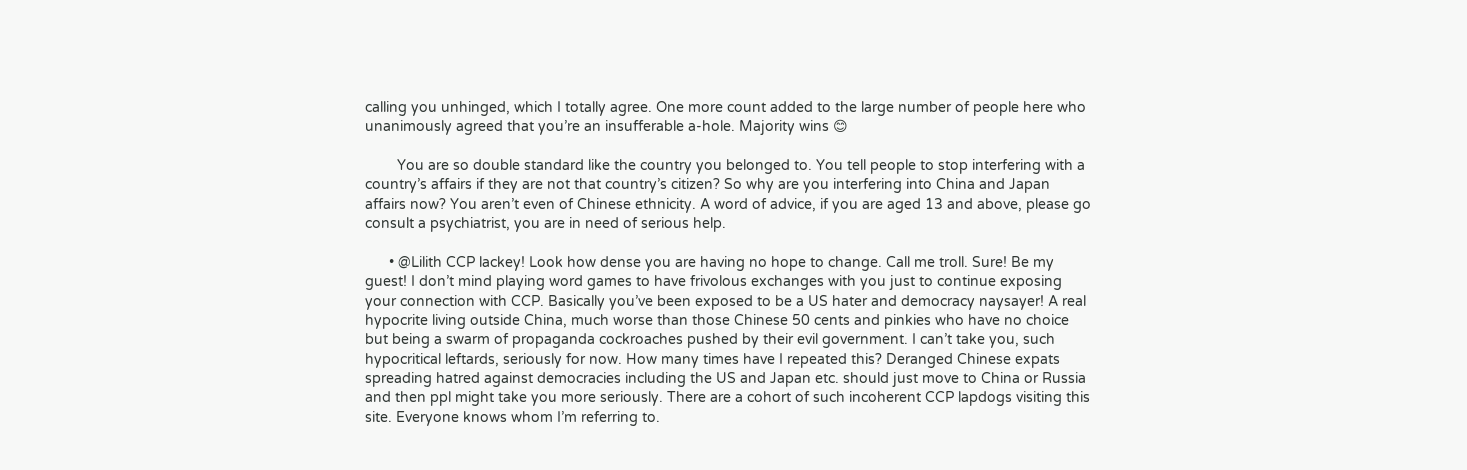calling you unhinged, which I totally agree. One more count added to the large number of people here who unanimously agreed that you’re an insufferable a-hole. Majority wins 😊

        You are so double standard like the country you belonged to. You tell people to stop interfering with a country’s affairs if they are not that country’s citizen? So why are you interfering into China and Japan affairs now? You aren’t even of Chinese ethnicity. A word of advice, if you are aged 13 and above, please go consult a psychiatrist, you are in need of serious help.

      • @Lilith CCP lackey! Look how dense you are having no hope to change. Call me troll. Sure! Be my guest! I don’t mind playing word games to have frivolous exchanges with you just to continue exposing your connection with CCP. Basically you’ve been exposed to be a US hater and democracy naysayer! A real hypocrite living outside China, much worse than those Chinese 50 cents and pinkies who have no choice but being a swarm of propaganda cockroaches pushed by their evil government. I can’t take you, such hypocritical leftards, seriously for now. How many times have I repeated this? Deranged Chinese expats spreading hatred against democracies including the US and Japan etc. should just move to China or Russia and then ppl might take you more seriously. There are a cohort of such incoherent CCP lapdogs visiting this site. Everyone knows whom I’m referring to.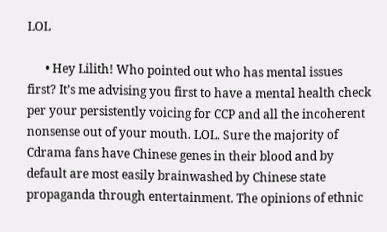LOL

      • Hey Lilith! Who pointed out who has mental issues first? It’s me advising you first to have a mental health check per your persistently voicing for CCP and all the incoherent nonsense out of your mouth. LOL. Sure the majority of Cdrama fans have Chinese genes in their blood and by default are most easily brainwashed by Chinese state propaganda through entertainment. The opinions of ethnic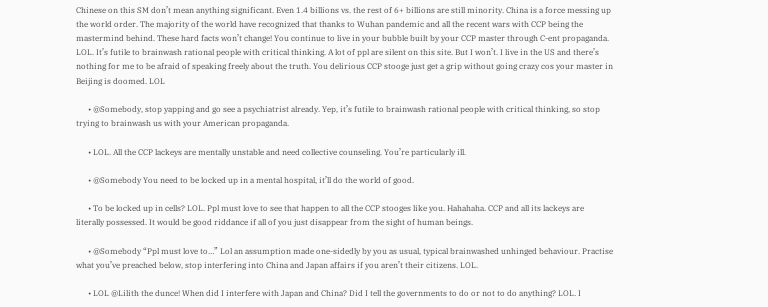Chinese on this SM don’t mean anything significant. Even 1.4 billions vs. the rest of 6+ billions are still minority. China is a force messing up the world order. The majority of the world have recognized that thanks to Wuhan pandemic and all the recent wars with CCP being the mastermind behind. These hard facts won’t change! You continue to live in your bubble built by your CCP master through C-ent propaganda. LOL. It’s futile to brainwash rational people with critical thinking. A lot of ppl are silent on this site. But I won’t. I live in the US and there’s nothing for me to be afraid of speaking freely about the truth. You delirious CCP stooge just get a grip without going crazy cos your master in Beijing is doomed. LOL

      • @Somebody, stop yapping and go see a psychiatrist already. Yep, it’s futile to brainwash rational people with critical thinking, so stop trying to brainwash us with your American propaganda.

      • LOL. All the CCP lackeys are mentally unstable and need collective counseling. You’re particularly ill.

      • @Somebody You need to be locked up in a mental hospital, it’ll do the world of good.

      • To be locked up in cells? LOL. Ppl must love to see that happen to all the CCP stooges like you. Hahahaha. CCP and all its lackeys are literally possessed. It would be good riddance if all of you just disappear from the sight of human beings.

      • @Somebody “Ppl must love to…” Lol an assumption made one-sidedly by you as usual, typical brainwashed unhinged behaviour. Practise what you’ve preached below, stop interfering into China and Japan affairs if you aren’t their citizens. LOL.

      • LOL @Lilith the dunce! When did I interfere with Japan and China? Did I tell the governments to do or not to do anything? LOL. I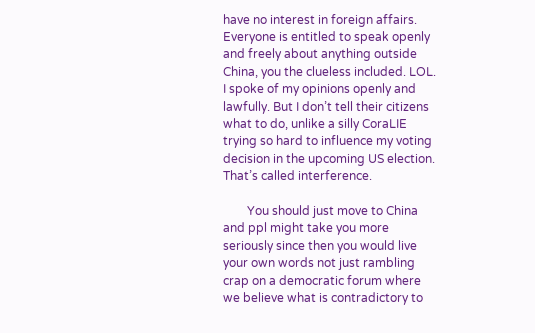have no interest in foreign affairs. Everyone is entitled to speak openly and freely about anything outside China, you the clueless included. LOL. I spoke of my opinions openly and lawfully. But I don’t tell their citizens what to do, unlike a silly CoraLIE trying so hard to influence my voting decision in the upcoming US election. That’s called interference.

        You should just move to China and ppl might take you more seriously since then you would live your own words not just rambling crap on a democratic forum where we believe what is contradictory to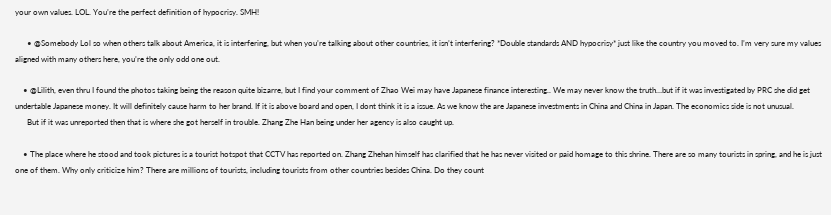your own values. LOL. You’re the perfect definition of hypocrisy. SMH!

      • @Somebody Lol so when others talk about America, it is interfering, but when you’re talking about other countries, it isn’t interfering? *Double standards AND hypocrisy* just like the country you moved to. I’m very sure my values aligned with many others here, you’re the only odd one out.

    • @Lilith, even thru I found the photos taking being the reason quite bizarre, but I find your comment of Zhao Wei may have Japanese finance interesting.. We may never know the truth…but if it was investigated by PRC she did get undertable Japanese money. It will definitely cause harm to her brand. If it is above board and open, I dont think it is a issue. As we know the are Japanese investments in China and China in Japan. The economics side is not unusual.
      But if it was unreported then that is where she got herself in trouble. Zhang Zhe Han being under her agency is also caught up.

    • The place where he stood and took pictures is a tourist hotspot that CCTV has reported on. Zhang Zhehan himself has clarified that he has never visited or paid homage to this shrine. There are so many tourists in spring, and he is just one of them. Why only criticize him? There are millions of tourists, including tourists from other countries besides China. Do they count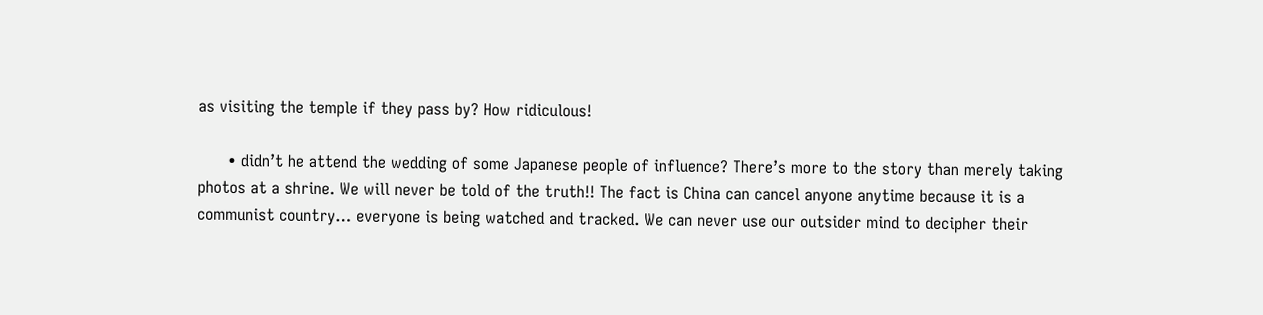as visiting the temple if they pass by? How ridiculous!

      • didn’t he attend the wedding of some Japanese people of influence? There’s more to the story than merely taking photos at a shrine. We will never be told of the truth!! The fact is China can cancel anyone anytime because it is a communist country… everyone is being watched and tracked. We can never use our outsider mind to decipher their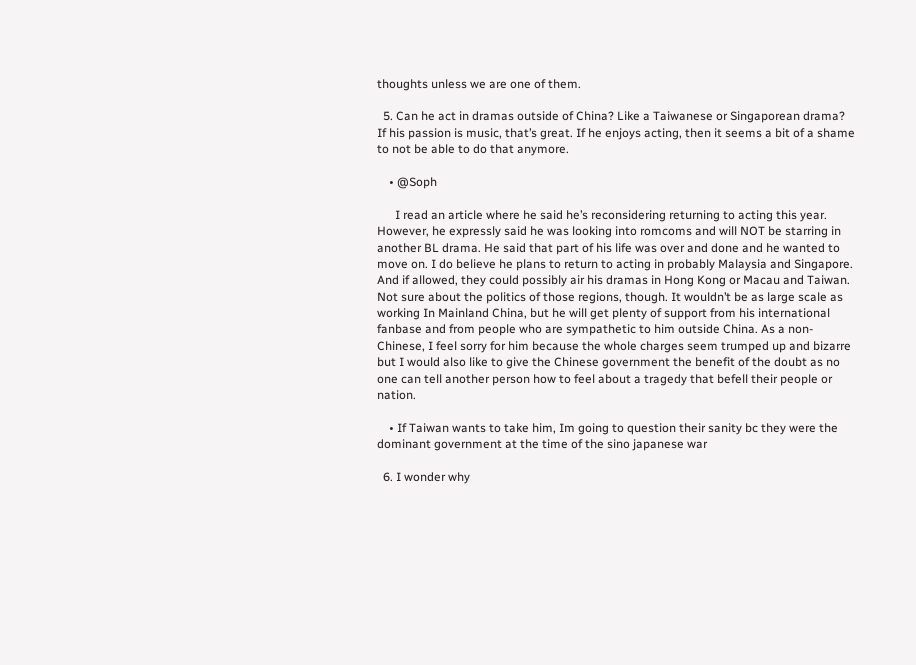thoughts unless we are one of them.

  5. Can he act in dramas outside of China? Like a Taiwanese or Singaporean drama? If his passion is music, that’s great. If he enjoys acting, then it seems a bit of a shame to not be able to do that anymore.

    • @Soph

      I read an article where he said he’s reconsidering returning to acting this year. However, he expressly said he was looking into romcoms and will NOT be starring in another BL drama. He said that part of his life was over and done and he wanted to move on. I do believe he plans to return to acting in probably Malaysia and Singapore. And if allowed, they could possibly air his dramas in Hong Kong or Macau and Taiwan. Not sure about the politics of those regions, though. It wouldn’t be as large scale as working In Mainland China, but he will get plenty of support from his international fanbase and from people who are sympathetic to him outside China. As a non-Chinese, I feel sorry for him because the whole charges seem trumped up and bizarre but I would also like to give the Chinese government the benefit of the doubt as no one can tell another person how to feel about a tragedy that befell their people or nation.

    • If Taiwan wants to take him, Im going to question their sanity bc they were the dominant government at the time of the sino japanese war

  6. I wonder why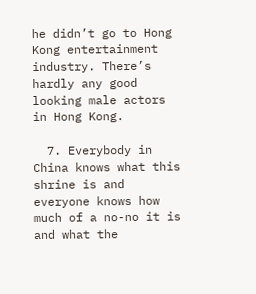he didn’t go to Hong Kong entertainment industry. There’s hardly any good looking male actors in Hong Kong.

  7. Everybody in China knows what this shrine is and everyone knows how much of a no-no it is and what the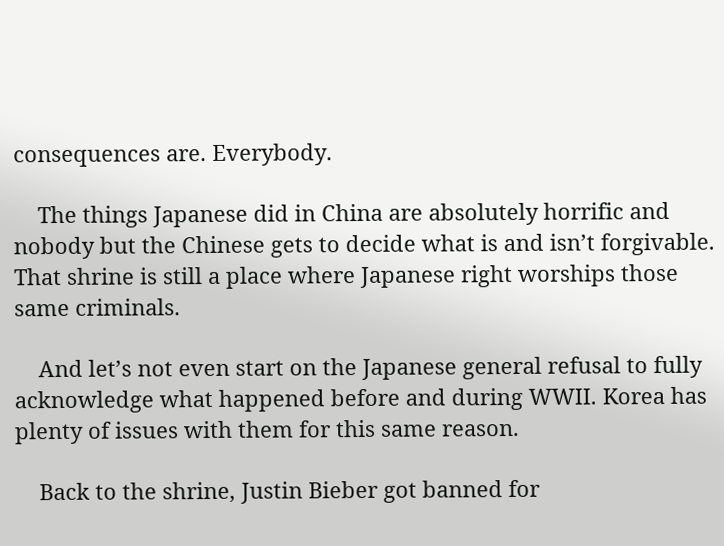consequences are. Everybody.

    The things Japanese did in China are absolutely horrific and nobody but the Chinese gets to decide what is and isn’t forgivable. That shrine is still a place where Japanese right worships those same criminals.

    And let’s not even start on the Japanese general refusal to fully acknowledge what happened before and during WWII. Korea has plenty of issues with them for this same reason.

    Back to the shrine, Justin Bieber got banned for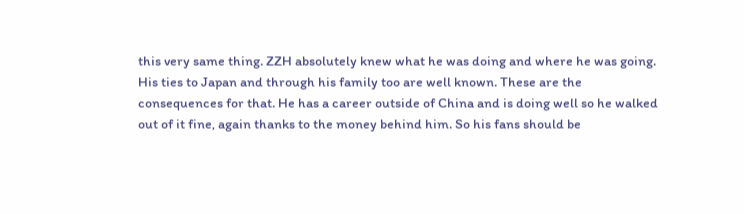this very same thing. ZZH absolutely knew what he was doing and where he was going. His ties to Japan and through his family too are well known. These are the consequences for that. He has a career outside of China and is doing well so he walked out of it fine, again thanks to the money behind him. So his fans should be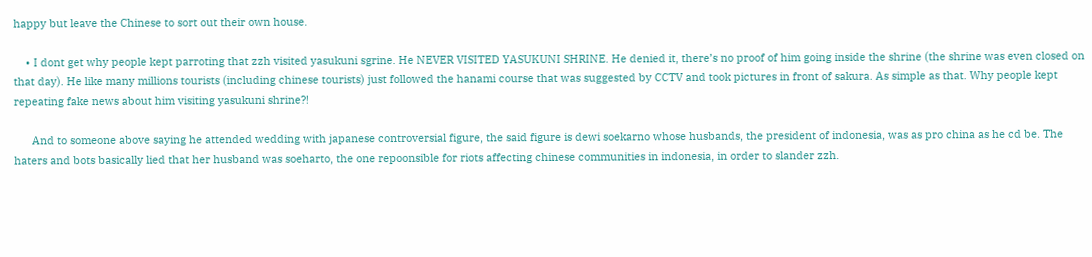happy but leave the Chinese to sort out their own house.

    • I dont get why people kept parroting that zzh visited yasukuni sgrine. He NEVER VISITED YASUKUNI SHRINE. He denied it, there’s no proof of him going inside the shrine (the shrine was even closed on that day). He like many millions tourists (including chinese tourists) just followed the hanami course that was suggested by CCTV and took pictures in front of sakura. As simple as that. Why people kept repeating fake news about him visiting yasukuni shrine?!

      And to someone above saying he attended wedding with japanese controversial figure, the said figure is dewi soekarno whose husbands, the president of indonesia, was as pro china as he cd be. The haters and bots basically lied that her husband was soeharto, the one repoonsible for riots affecting chinese communities in indonesia, in order to slander zzh.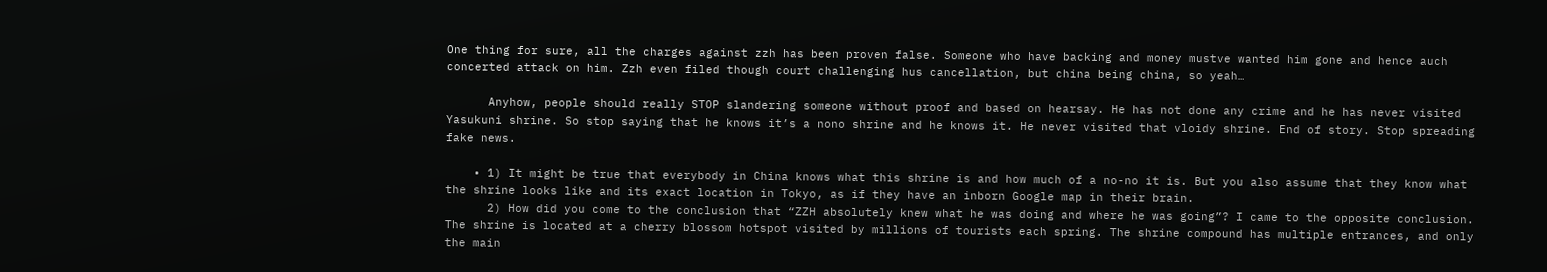One thing for sure, all the charges against zzh has been proven false. Someone who have backing and money mustve wanted him gone and hence auch concerted attack on him. Zzh even filed though court challenging hus cancellation, but china being china, so yeah…

      Anyhow, people should really STOP slandering someone without proof and based on hearsay. He has not done any crime and he has never visited Yasukuni shrine. So stop saying that he knows it’s a nono shrine and he knows it. He never visited that vloidy shrine. End of story. Stop spreading fake news.

    • 1) It might be true that everybody in China knows what this shrine is and how much of a no-no it is. But you also assume that they know what the shrine looks like and its exact location in Tokyo, as if they have an inborn Google map in their brain.
      2) How did you come to the conclusion that “ZZH absolutely knew what he was doing and where he was going”? I came to the opposite conclusion. The shrine is located at a cherry blossom hotspot visited by millions of tourists each spring. The shrine compound has multiple entrances, and only the main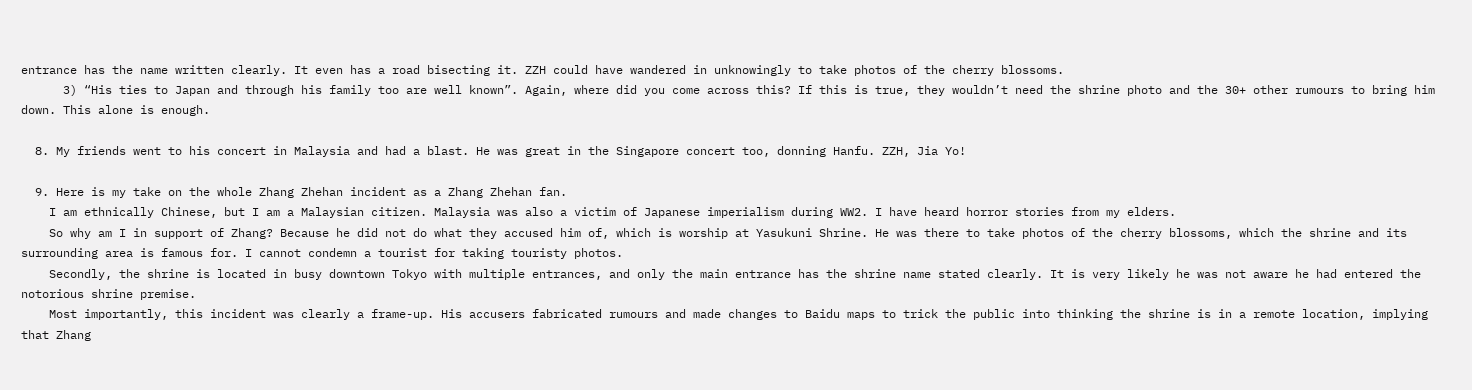entrance has the name written clearly. It even has a road bisecting it. ZZH could have wandered in unknowingly to take photos of the cherry blossoms.
      3) “His ties to Japan and through his family too are well known”. Again, where did you come across this? If this is true, they wouldn’t need the shrine photo and the 30+ other rumours to bring him down. This alone is enough.

  8. My friends went to his concert in Malaysia and had a blast. He was great in the Singapore concert too, donning Hanfu. ZZH, Jia Yo!

  9. Here is my take on the whole Zhang Zhehan incident as a Zhang Zhehan fan.
    I am ethnically Chinese, but I am a Malaysian citizen. Malaysia was also a victim of Japanese imperialism during WW2. I have heard horror stories from my elders.
    So why am I in support of Zhang? Because he did not do what they accused him of, which is worship at Yasukuni Shrine. He was there to take photos of the cherry blossoms, which the shrine and its surrounding area is famous for. I cannot condemn a tourist for taking touristy photos.
    Secondly, the shrine is located in busy downtown Tokyo with multiple entrances, and only the main entrance has the shrine name stated clearly. It is very likely he was not aware he had entered the notorious shrine premise.
    Most importantly, this incident was clearly a frame-up. His accusers fabricated rumours and made changes to Baidu maps to trick the public into thinking the shrine is in a remote location, implying that Zhang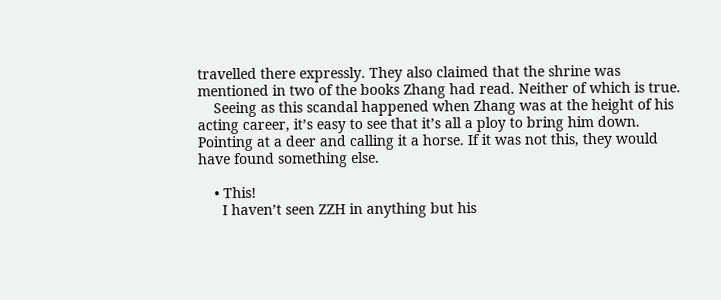travelled there expressly. They also claimed that the shrine was mentioned in two of the books Zhang had read. Neither of which is true.
    Seeing as this scandal happened when Zhang was at the height of his acting career, it’s easy to see that it’s all a ploy to bring him down. Pointing at a deer and calling it a horse. If it was not this, they would have found something else.

    • This!
      I haven’t seen ZZH in anything but his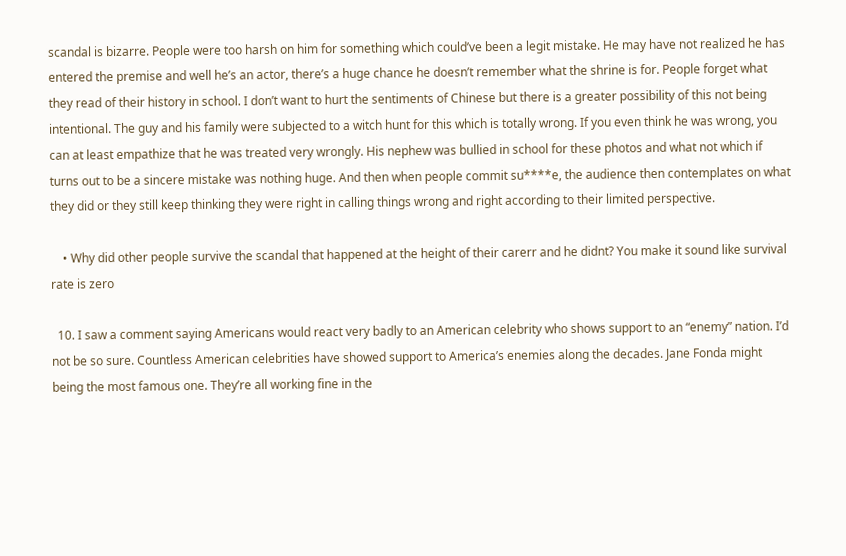scandal is bizarre. People were too harsh on him for something which could’ve been a legit mistake. He may have not realized he has entered the premise and well he’s an actor, there’s a huge chance he doesn’t remember what the shrine is for. People forget what they read of their history in school. I don’t want to hurt the sentiments of Chinese but there is a greater possibility of this not being intentional. The guy and his family were subjected to a witch hunt for this which is totally wrong. If you even think he was wrong, you can at least empathize that he was treated very wrongly. His nephew was bullied in school for these photos and what not which if turns out to be a sincere mistake was nothing huge. And then when people commit su****e, the audience then contemplates on what they did or they still keep thinking they were right in calling things wrong and right according to their limited perspective.

    • Why did other people survive the scandal that happened at the height of their carerr and he didnt? You make it sound like survival rate is zero

  10. I saw a comment saying Americans would react very badly to an American celebrity who shows support to an “enemy” nation. I’d not be so sure. Countless American celebrities have showed support to America’s enemies along the decades. Jane Fonda might being the most famous one. They’re all working fine in the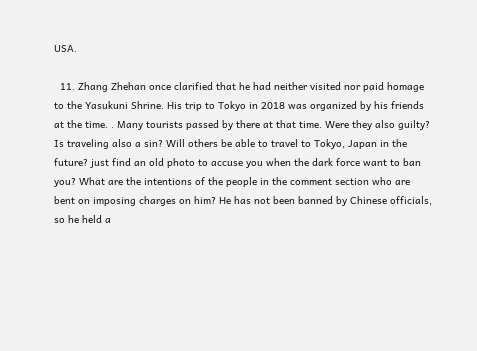USA.

  11. Zhang Zhehan once clarified that he had neither visited nor paid homage to the Yasukuni Shrine. His trip to Tokyo in 2018 was organized by his friends at the time. . Many tourists passed by there at that time. Were they also guilty? Is traveling also a sin? Will others be able to travel to Tokyo, Japan in the future? just find an old photo to accuse you when the dark force want to ban you? What are the intentions of the people in the comment section who are bent on imposing charges on him? He has not been banned by Chinese officials, so he held a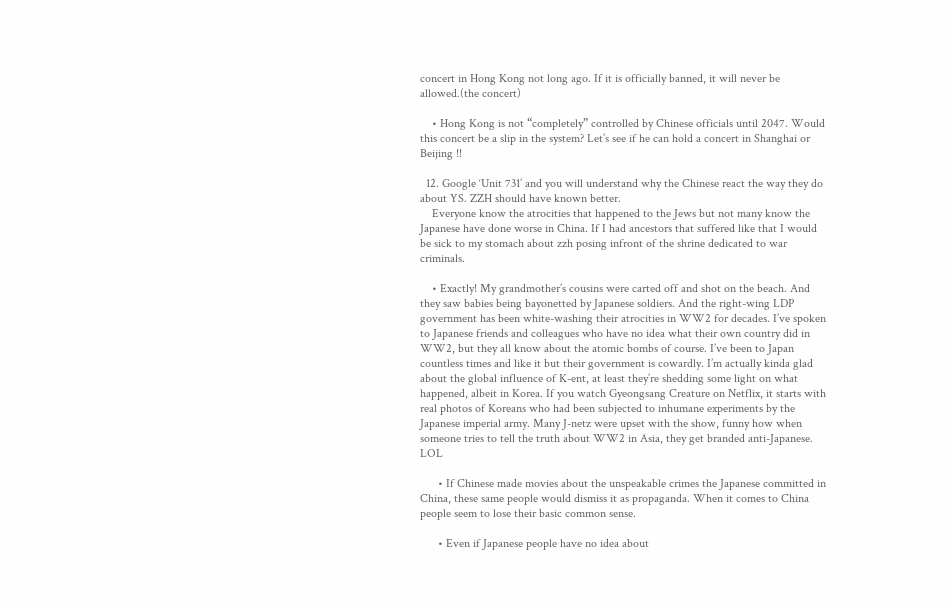concert in Hong Kong not long ago. If it is officially banned, it will never be allowed.(the concert)

    • Hong Kong is not “completely” controlled by Chinese officials until 2047. Would this concert be a slip in the system? Let’s see if he can hold a concert in Shanghai or Beijing !!

  12. Google ‘Unit 731’ and you will understand why the Chinese react the way they do about YS. ZZH should have known better.
    Everyone know the atrocities that happened to the Jews but not many know the Japanese have done worse in China. If I had ancestors that suffered like that I would be sick to my stomach about zzh posing infront of the shrine dedicated to war criminals.

    • Exactly! My grandmother’s cousins were carted off and shot on the beach. And they saw babies being bayonetted by Japanese soldiers. And the right-wing LDP government has been white-washing their atrocities in WW2 for decades. I’ve spoken to Japanese friends and colleagues who have no idea what their own country did in WW2, but they all know about the atomic bombs of course. I’ve been to Japan countless times and like it but their government is cowardly. I’m actually kinda glad about the global influence of K-ent, at least they’re shedding some light on what happened, albeit in Korea. If you watch Gyeongsang Creature on Netflix, it starts with real photos of Koreans who had been subjected to inhumane experiments by the Japanese imperial army. Many J-netz were upset with the show, funny how when someone tries to tell the truth about WW2 in Asia, they get branded anti-Japanese. LOL

      • If Chinese made movies about the unspeakable crimes the Japanese committed in China, these same people would dismiss it as propaganda. When it comes to China people seem to lose their basic common sense.

      • Even if Japanese people have no idea about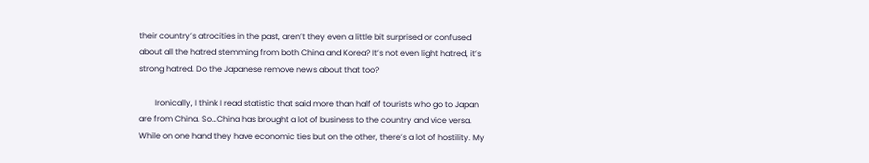their country’s atrocities in the past, aren’t they even a little bit surprised or confused about all the hatred stemming from both China and Korea? It’s not even light hatred, it’s strong hatred. Do the Japanese remove news about that too?

        Ironically, I think I read statistic that said more than half of tourists who go to Japan are from China. So…China has brought a lot of business to the country and vice versa. While on one hand they have economic ties but on the other, there’s a lot of hostility. My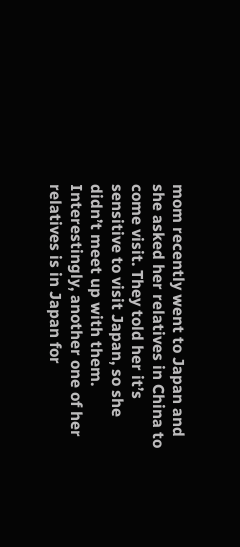mom recently went to Japan and she asked her relatives in China to come visit. They told her it’s sensitive to visit Japan, so she didn’t meet up with them. Interestingly, another one of her relatives is in Japan for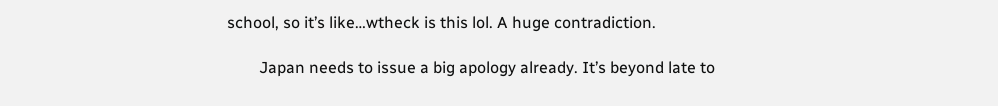school, so it’s like…wtheck is this lol. A huge contradiction.

        Japan needs to issue a big apology already. It’s beyond late to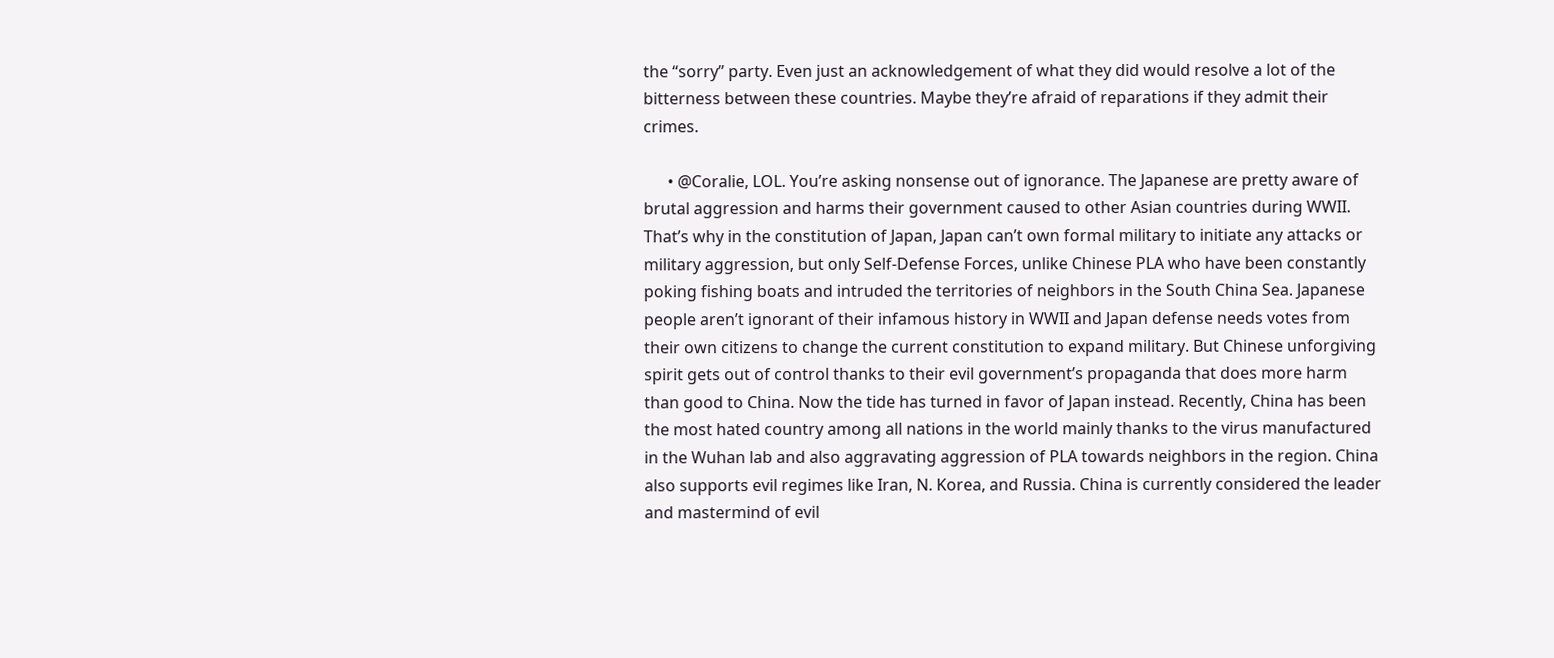the “sorry” party. Even just an acknowledgement of what they did would resolve a lot of the bitterness between these countries. Maybe they’re afraid of reparations if they admit their crimes.

      • @Coralie, LOL. You’re asking nonsense out of ignorance. The Japanese are pretty aware of brutal aggression and harms their government caused to other Asian countries during WWII. That’s why in the constitution of Japan, Japan can’t own formal military to initiate any attacks or military aggression, but only Self-Defense Forces, unlike Chinese PLA who have been constantly poking fishing boats and intruded the territories of neighbors in the South China Sea. Japanese people aren’t ignorant of their infamous history in WWII and Japan defense needs votes from their own citizens to change the current constitution to expand military. But Chinese unforgiving spirit gets out of control thanks to their evil government’s propaganda that does more harm than good to China. Now the tide has turned in favor of Japan instead. Recently, China has been the most hated country among all nations in the world mainly thanks to the virus manufactured in the Wuhan lab and also aggravating aggression of PLA towards neighbors in the region. China also supports evil regimes like Iran, N. Korea, and Russia. China is currently considered the leader and mastermind of evil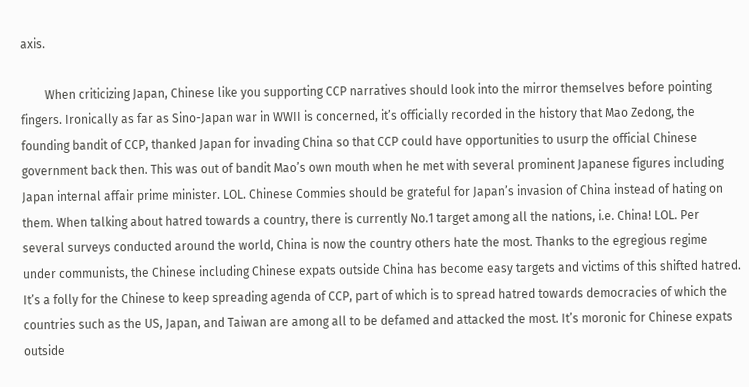axis.

        When criticizing Japan, Chinese like you supporting CCP narratives should look into the mirror themselves before pointing fingers. Ironically as far as Sino-Japan war in WWII is concerned, it’s officially recorded in the history that Mao Zedong, the founding bandit of CCP, thanked Japan for invading China so that CCP could have opportunities to usurp the official Chinese government back then. This was out of bandit Mao’s own mouth when he met with several prominent Japanese figures including Japan internal affair prime minister. LOL. Chinese Commies should be grateful for Japan’s invasion of China instead of hating on them. When talking about hatred towards a country, there is currently No.1 target among all the nations, i.e. China! LOL. Per several surveys conducted around the world, China is now the country others hate the most. Thanks to the egregious regime under communists, the Chinese including Chinese expats outside China has become easy targets and victims of this shifted hatred. It’s a folly for the Chinese to keep spreading agenda of CCP, part of which is to spread hatred towards democracies of which the countries such as the US, Japan, and Taiwan are among all to be defamed and attacked the most. It’s moronic for Chinese expats outside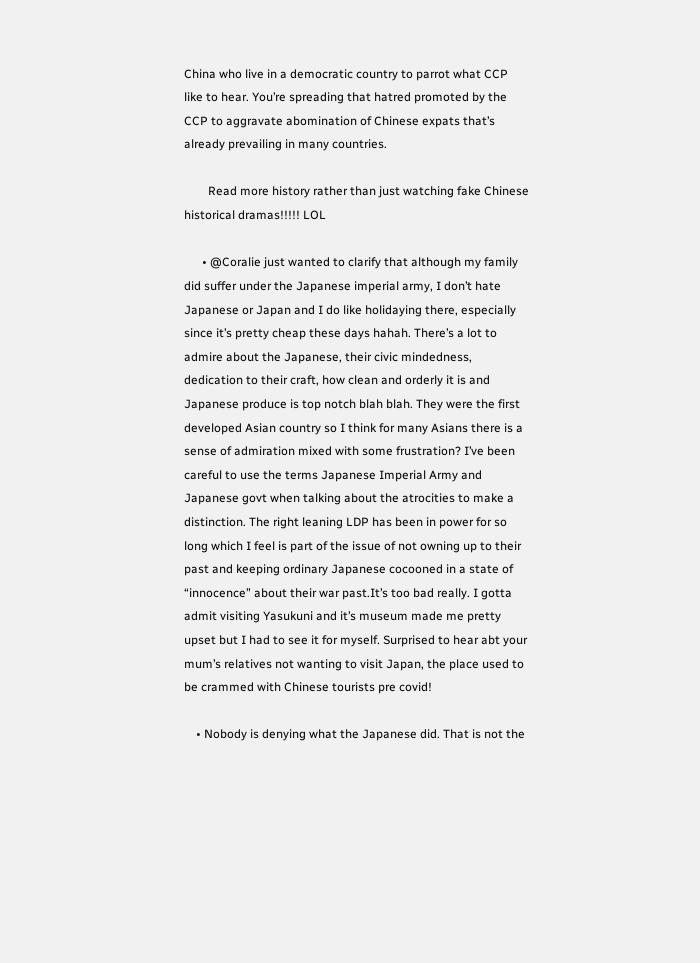China who live in a democratic country to parrot what CCP like to hear. You’re spreading that hatred promoted by the CCP to aggravate abomination of Chinese expats that’s already prevailing in many countries.

        Read more history rather than just watching fake Chinese historical dramas!!!!! LOL

      • @Coralie just wanted to clarify that although my family did suffer under the Japanese imperial army, I don’t hate Japanese or Japan and I do like holidaying there, especially since it’s pretty cheap these days hahah. There’s a lot to admire about the Japanese, their civic mindedness, dedication to their craft, how clean and orderly it is and Japanese produce is top notch blah blah. They were the first developed Asian country so I think for many Asians there is a sense of admiration mixed with some frustration? I’ve been careful to use the terms Japanese Imperial Army and Japanese govt when talking about the atrocities to make a distinction. The right leaning LDP has been in power for so long which I feel is part of the issue of not owning up to their past and keeping ordinary Japanese cocooned in a state of “innocence” about their war past.It’s too bad really. I gotta admit visiting Yasukuni and it’s museum made me pretty upset but I had to see it for myself. Surprised to hear abt your mum’s relatives not wanting to visit Japan, the place used to be crammed with Chinese tourists pre covid!

    • Nobody is denying what the Japanese did. That is not the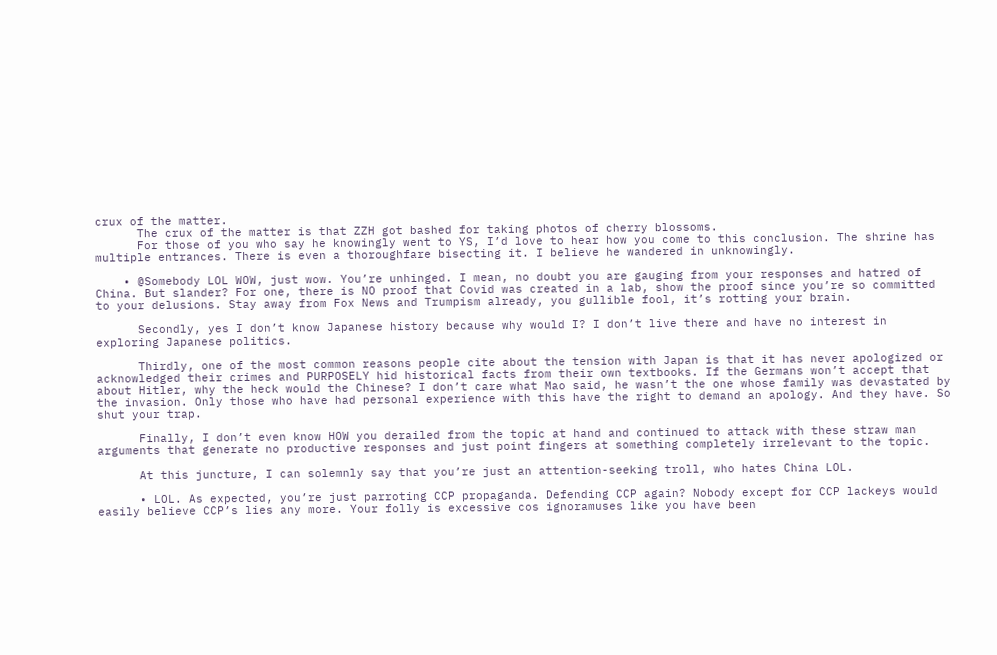crux of the matter.
      The crux of the matter is that ZZH got bashed for taking photos of cherry blossoms.
      For those of you who say he knowingly went to YS, I’d love to hear how you come to this conclusion. The shrine has multiple entrances. There is even a thoroughfare bisecting it. I believe he wandered in unknowingly.

    • @Somebody LOL WOW, just wow. You’re unhinged. I mean, no doubt you are gauging from your responses and hatred of China. But slander? For one, there is NO proof that Covid was created in a lab, show the proof since you’re so committed to your delusions. Stay away from Fox News and Trumpism already, you gullible fool, it’s rotting your brain.

      Secondly, yes I don’t know Japanese history because why would I? I don’t live there and have no interest in exploring Japanese politics.

      Thirdly, one of the most common reasons people cite about the tension with Japan is that it has never apologized or acknowledged their crimes and PURPOSELY hid historical facts from their own textbooks. If the Germans won’t accept that about Hitler, why the heck would the Chinese? I don’t care what Mao said, he wasn’t the one whose family was devastated by the invasion. Only those who have had personal experience with this have the right to demand an apology. And they have. So shut your trap.

      Finally, I don’t even know HOW you derailed from the topic at hand and continued to attack with these straw man arguments that generate no productive responses and just point fingers at something completely irrelevant to the topic.

      At this juncture, I can solemnly say that you’re just an attention-seeking troll, who hates China LOL.

      • LOL. As expected, you’re just parroting CCP propaganda. Defending CCP again? Nobody except for CCP lackeys would easily believe CCP’s lies any more. Your folly is excessive cos ignoramuses like you have been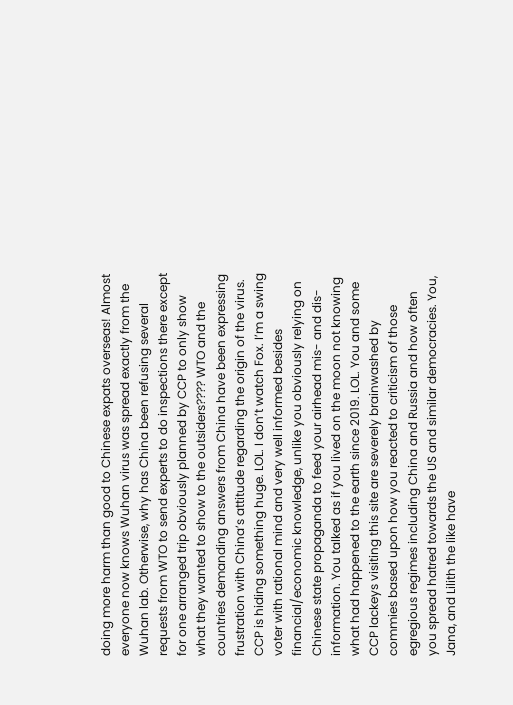doing more harm than good to Chinese expats overseas! Almost everyone now knows Wuhan virus was spread exactly from the Wuhan lab. Otherwise, why has China been refusing several requests from WTO to send experts to do inspections there except for one arranged trip obviously planned by CCP to only show what they wanted to show to the outsiders???? WTO and the countries demanding answers from China have been expressing frustration with China’s attitude regarding the origin of the virus. CCP is hiding something huge. LOL. I don’t watch Fox. I’m a swing voter with rational mind and very well informed besides financial/economic knowledge, unlike you obviously relying on Chinese state propaganda to feed your airhead mis- and dis-information. You talked as if you lived on the moon not knowing what had happened to the earth since 2019. LOL. You and some CCP lackeys visiting this site are severely brainwashed by commies based upon how you reacted to criticism of those egregious regimes including China and Russia and how often you spread hatred towards the US and similar democracies. You, Jana, and Lilith the like have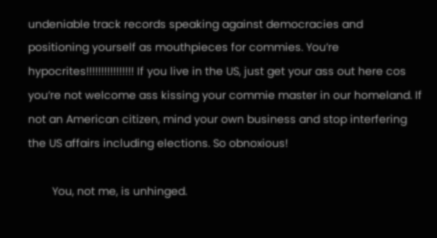undeniable track records speaking against democracies and positioning yourself as mouthpieces for commies. You’re hypocrites!!!!!!!!!!!!!!!! If you live in the US, just get your ass out here cos you’re not welcome ass kissing your commie master in our homeland. If not an American citizen, mind your own business and stop interfering the US affairs including elections. So obnoxious!

        You, not me, is unhinged.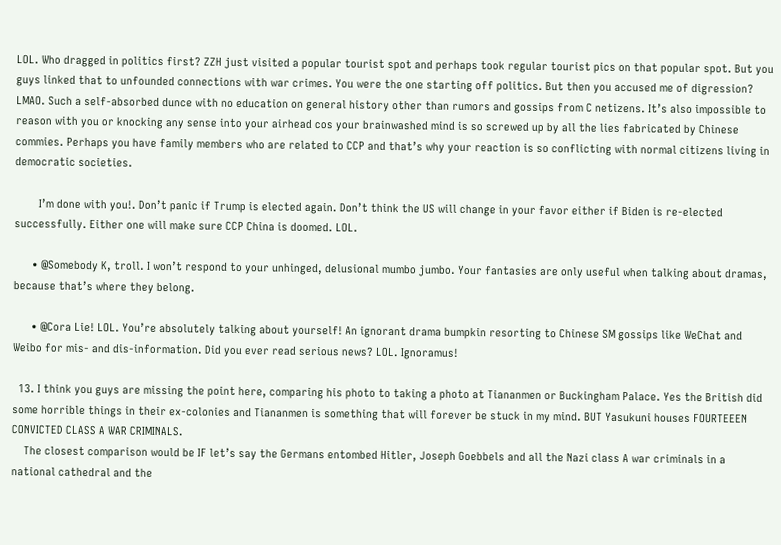LOL. Who dragged in politics first? ZZH just visited a popular tourist spot and perhaps took regular tourist pics on that popular spot. But you guys linked that to unfounded connections with war crimes. You were the one starting off politics. But then you accused me of digression? LMAO. Such a self-absorbed dunce with no education on general history other than rumors and gossips from C netizens. It’s also impossible to reason with you or knocking any sense into your airhead cos your brainwashed mind is so screwed up by all the lies fabricated by Chinese commies. Perhaps you have family members who are related to CCP and that’s why your reaction is so conflicting with normal citizens living in democratic societies.

        I’m done with you!. Don’t panic if Trump is elected again. Don’t think the US will change in your favor either if Biden is re-elected successfully. Either one will make sure CCP China is doomed. LOL.

      • @Somebody K, troll. I won’t respond to your unhinged, delusional mumbo jumbo. Your fantasies are only useful when talking about dramas, because that’s where they belong.

      • @Cora Lie! LOL. You’re absolutely talking about yourself! An ignorant drama bumpkin resorting to Chinese SM gossips like WeChat and Weibo for mis- and dis-information. Did you ever read serious news? LOL. Ignoramus!

  13. I think you guys are missing the point here, comparing his photo to taking a photo at Tiananmen or Buckingham Palace. Yes the British did some horrible things in their ex-colonies and Tiananmen is something that will forever be stuck in my mind. BUT Yasukuni houses FOURTEEEN CONVICTED CLASS A WAR CRIMINALS.
    The closest comparison would be IF let’s say the Germans entombed Hitler, Joseph Goebbels and all the Nazi class A war criminals in a national cathedral and the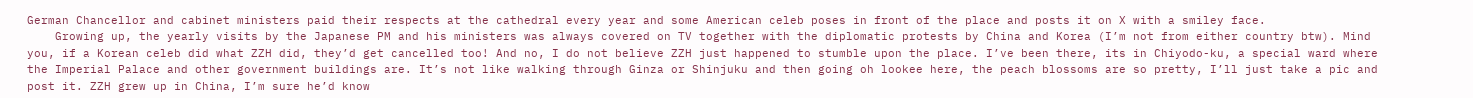German Chancellor and cabinet ministers paid their respects at the cathedral every year and some American celeb poses in front of the place and posts it on X with a smiley face.
    Growing up, the yearly visits by the Japanese PM and his ministers was always covered on TV together with the diplomatic protests by China and Korea (I’m not from either country btw). Mind you, if a Korean celeb did what ZZH did, they’d get cancelled too! And no, I do not believe ZZH just happened to stumble upon the place. I’ve been there, its in Chiyodo-ku, a special ward where the Imperial Palace and other government buildings are. It’s not like walking through Ginza or Shinjuku and then going oh lookee here, the peach blossoms are so pretty, I’ll just take a pic and post it. ZZH grew up in China, I’m sure he’d know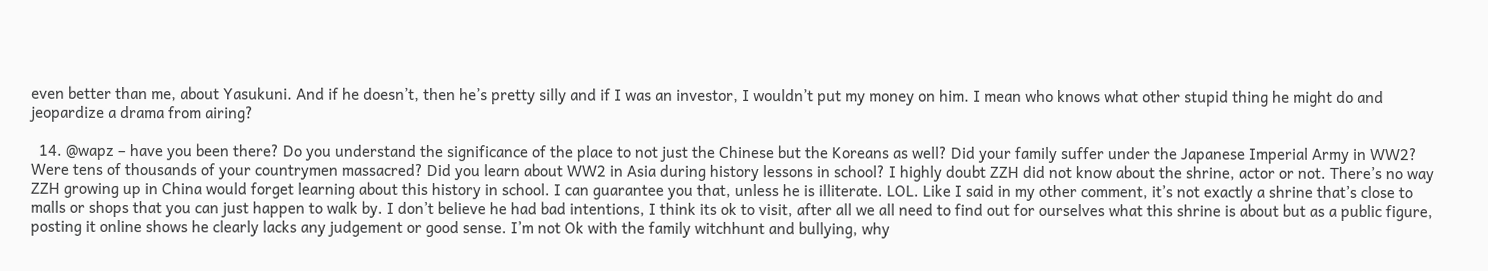even better than me, about Yasukuni. And if he doesn’t, then he’s pretty silly and if I was an investor, I wouldn’t put my money on him. I mean who knows what other stupid thing he might do and jeopardize a drama from airing?

  14. @wapz – have you been there? Do you understand the significance of the place to not just the Chinese but the Koreans as well? Did your family suffer under the Japanese Imperial Army in WW2? Were tens of thousands of your countrymen massacred? Did you learn about WW2 in Asia during history lessons in school? I highly doubt ZZH did not know about the shrine, actor or not. There’s no way ZZH growing up in China would forget learning about this history in school. I can guarantee you that, unless he is illiterate. LOL. Like I said in my other comment, it’s not exactly a shrine that’s close to malls or shops that you can just happen to walk by. I don’t believe he had bad intentions, I think its ok to visit, after all we all need to find out for ourselves what this shrine is about but as a public figure, posting it online shows he clearly lacks any judgement or good sense. I’m not Ok with the family witchhunt and bullying, why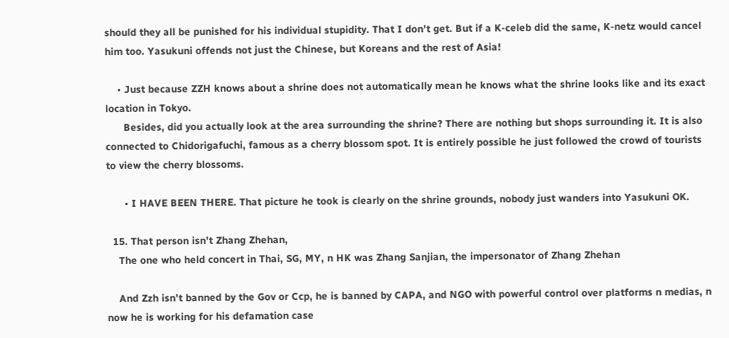should they all be punished for his individual stupidity. That I don’t get. But if a K-celeb did the same, K-netz would cancel him too. Yasukuni offends not just the Chinese, but Koreans and the rest of Asia!

    • Just because ZZH knows about a shrine does not automatically mean he knows what the shrine looks like and its exact location in Tokyo.
      Besides, did you actually look at the area surrounding the shrine? There are nothing but shops surrounding it. It is also connected to Chidorigafuchi, famous as a cherry blossom spot. It is entirely possible he just followed the crowd of tourists to view the cherry blossoms.

      • I HAVE BEEN THERE. That picture he took is clearly on the shrine grounds, nobody just wanders into Yasukuni OK.

  15. That person isn’t Zhang Zhehan,
    The one who held concert in Thai, SG, MY, n HK was Zhang Sanjian, the impersonator of Zhang Zhehan

    And Zzh isn’t banned by the Gov or Ccp, he is banned by CAPA, and NGO with powerful control over platforms n medias, n now he is working for his defamation case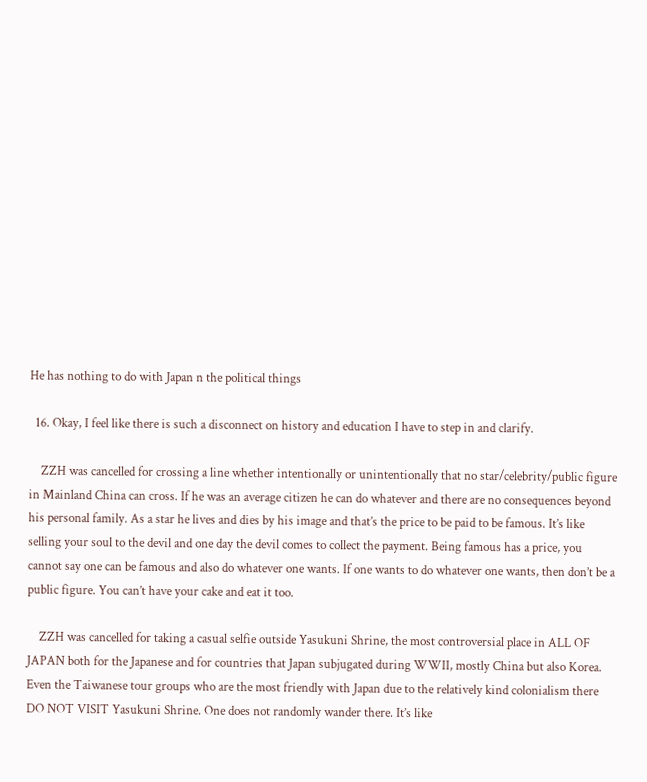He has nothing to do with Japan n the political things

  16. Okay, I feel like there is such a disconnect on history and education I have to step in and clarify.

    ZZH was cancelled for crossing a line whether intentionally or unintentionally that no star/celebrity/public figure in Mainland China can cross. If he was an average citizen he can do whatever and there are no consequences beyond his personal family. As a star he lives and dies by his image and that’s the price to be paid to be famous. It’s like selling your soul to the devil and one day the devil comes to collect the payment. Being famous has a price, you cannot say one can be famous and also do whatever one wants. If one wants to do whatever one wants, then don’t be a public figure. You can’t have your cake and eat it too.

    ZZH was cancelled for taking a casual selfie outside Yasukuni Shrine, the most controversial place in ALL OF JAPAN both for the Japanese and for countries that Japan subjugated during WWII, mostly China but also Korea. Even the Taiwanese tour groups who are the most friendly with Japan due to the relatively kind colonialism there DO NOT VISIT Yasukuni Shrine. One does not randomly wander there. It’s like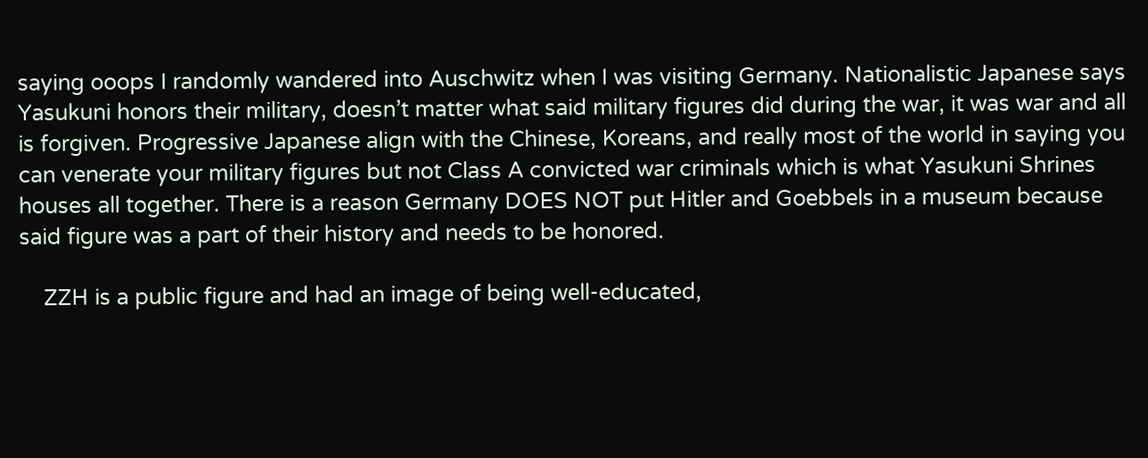saying ooops I randomly wandered into Auschwitz when I was visiting Germany. Nationalistic Japanese says Yasukuni honors their military, doesn’t matter what said military figures did during the war, it was war and all is forgiven. Progressive Japanese align with the Chinese, Koreans, and really most of the world in saying you can venerate your military figures but not Class A convicted war criminals which is what Yasukuni Shrines houses all together. There is a reason Germany DOES NOT put Hitler and Goebbels in a museum because said figure was a part of their history and needs to be honored.

    ZZH is a public figure and had an image of being well-educated,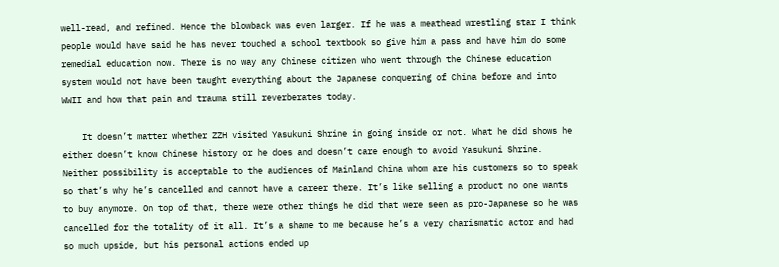well-read, and refined. Hence the blowback was even larger. If he was a meathead wrestling star I think people would have said he has never touched a school textbook so give him a pass and have him do some remedial education now. There is no way any Chinese citizen who went through the Chinese education system would not have been taught everything about the Japanese conquering of China before and into WWII and how that pain and trauma still reverberates today.

    It doesn’t matter whether ZZH visited Yasukuni Shrine in going inside or not. What he did shows he either doesn’t know Chinese history or he does and doesn’t care enough to avoid Yasukuni Shrine. Neither possibility is acceptable to the audiences of Mainland China whom are his customers so to speak so that’s why he’s cancelled and cannot have a career there. It’s like selling a product no one wants to buy anymore. On top of that, there were other things he did that were seen as pro-Japanese so he was cancelled for the totality of it all. It’s a shame to me because he’s a very charismatic actor and had so much upside, but his personal actions ended up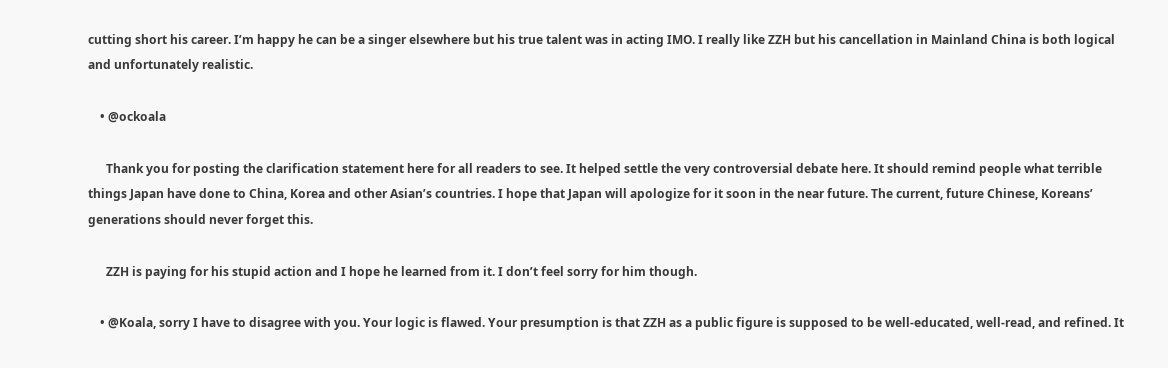cutting short his career. I’m happy he can be a singer elsewhere but his true talent was in acting IMO. I really like ZZH but his cancellation in Mainland China is both logical and unfortunately realistic.

    • @ockoala

      Thank you for posting the clarification statement here for all readers to see. It helped settle the very controversial debate here. It should remind people what terrible things Japan have done to China, Korea and other Asian’s countries. I hope that Japan will apologize for it soon in the near future. The current, future Chinese, Koreans’ generations should never forget this.

      ZZH is paying for his stupid action and I hope he learned from it. I don’t feel sorry for him though.

    • @Koala, sorry I have to disagree with you. Your logic is flawed. Your presumption is that ZZH as a public figure is supposed to be well-educated, well-read, and refined. It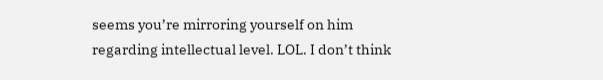seems you’re mirroring yourself on him regarding intellectual level. LOL. I don’t think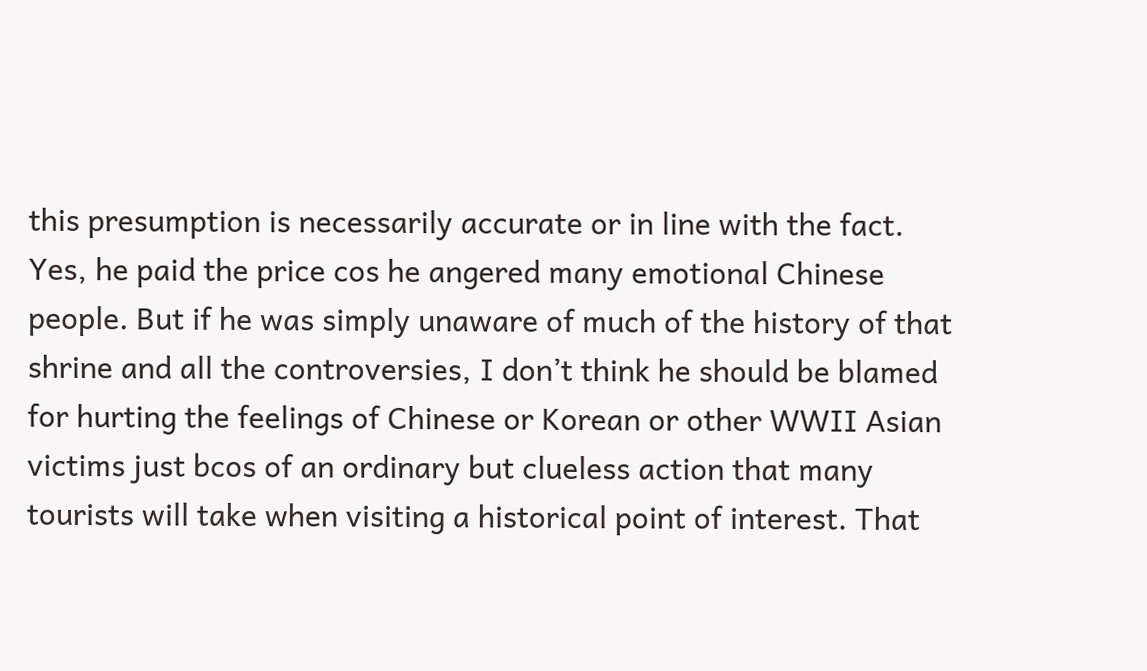this presumption is necessarily accurate or in line with the fact. Yes, he paid the price cos he angered many emotional Chinese people. But if he was simply unaware of much of the history of that shrine and all the controversies, I don’t think he should be blamed for hurting the feelings of Chinese or Korean or other WWII Asian victims just bcos of an ordinary but clueless action that many tourists will take when visiting a historical point of interest. That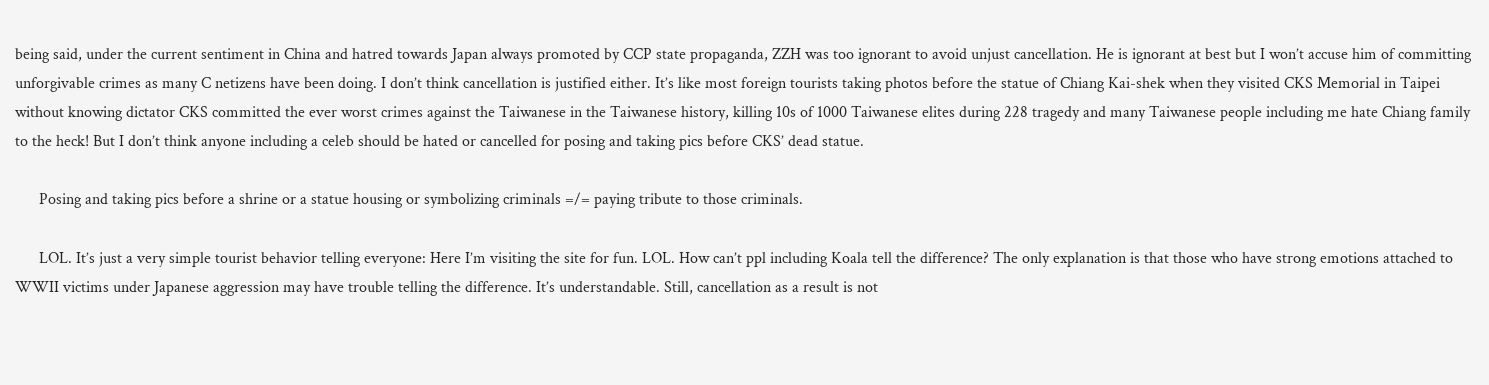being said, under the current sentiment in China and hatred towards Japan always promoted by CCP state propaganda, ZZH was too ignorant to avoid unjust cancellation. He is ignorant at best but I won’t accuse him of committing unforgivable crimes as many C netizens have been doing. I don’t think cancellation is justified either. It’s like most foreign tourists taking photos before the statue of Chiang Kai-shek when they visited CKS Memorial in Taipei without knowing dictator CKS committed the ever worst crimes against the Taiwanese in the Taiwanese history, killing 10s of 1000 Taiwanese elites during 228 tragedy and many Taiwanese people including me hate Chiang family to the heck! But I don’t think anyone including a celeb should be hated or cancelled for posing and taking pics before CKS’ dead statue.

      Posing and taking pics before a shrine or a statue housing or symbolizing criminals =/= paying tribute to those criminals.

      LOL. It’s just a very simple tourist behavior telling everyone: Here I’m visiting the site for fun. LOL. How can’t ppl including Koala tell the difference? The only explanation is that those who have strong emotions attached to WWII victims under Japanese aggression may have trouble telling the difference. It’s understandable. Still, cancellation as a result is not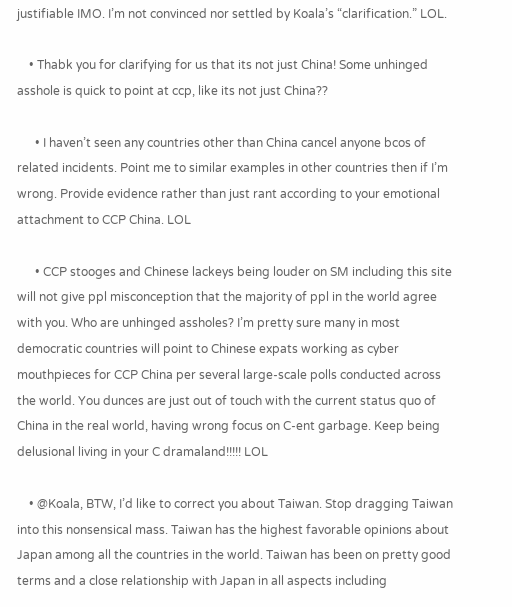justifiable IMO. I’m not convinced nor settled by Koala’s “clarification.” LOL.

    • Thabk you for clarifying for us that its not just China! Some unhinged asshole is quick to point at ccp, like its not just China??

      • I haven’t seen any countries other than China cancel anyone bcos of related incidents. Point me to similar examples in other countries then if I’m wrong. Provide evidence rather than just rant according to your emotional attachment to CCP China. LOL

      • CCP stooges and Chinese lackeys being louder on SM including this site will not give ppl misconception that the majority of ppl in the world agree with you. Who are unhinged assholes? I’m pretty sure many in most democratic countries will point to Chinese expats working as cyber mouthpieces for CCP China per several large-scale polls conducted across the world. You dunces are just out of touch with the current status quo of China in the real world, having wrong focus on C-ent garbage. Keep being delusional living in your C dramaland!!!!! LOL

    • @Koala, BTW, I’d like to correct you about Taiwan. Stop dragging Taiwan into this nonsensical mass. Taiwan has the highest favorable opinions about Japan among all the countries in the world. Taiwan has been on pretty good terms and a close relationship with Japan in all aspects including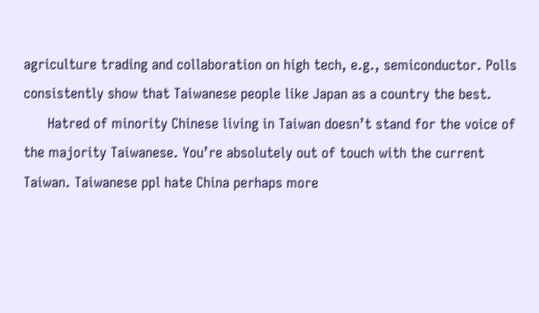agriculture trading and collaboration on high tech, e.g., semiconductor. Polls consistently show that Taiwanese people like Japan as a country the best.
      Hatred of minority Chinese living in Taiwan doesn’t stand for the voice of the majority Taiwanese. You’re absolutely out of touch with the current Taiwan. Taiwanese ppl hate China perhaps more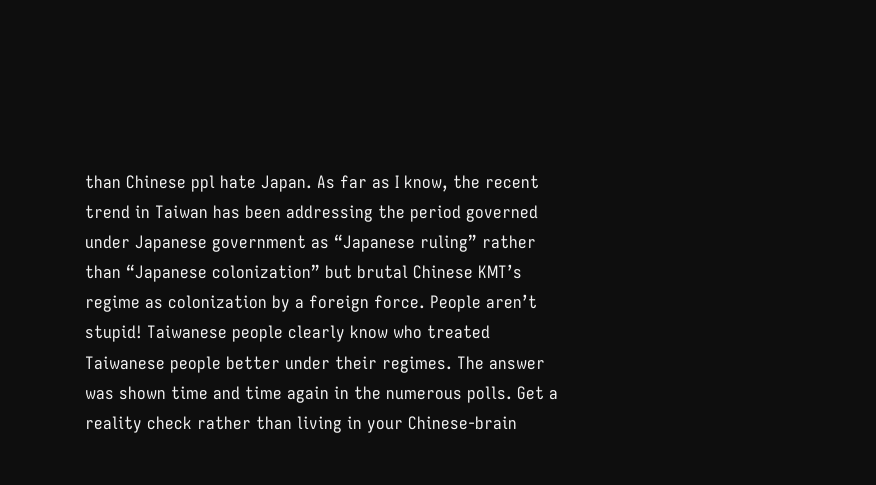than Chinese ppl hate Japan. As far as I know, the recent trend in Taiwan has been addressing the period governed under Japanese government as “Japanese ruling” rather than “Japanese colonization” but brutal Chinese KMT’s regime as colonization by a foreign force. People aren’t stupid! Taiwanese people clearly know who treated Taiwanese people better under their regimes. The answer was shown time and time again in the numerous polls. Get a reality check rather than living in your Chinese-brain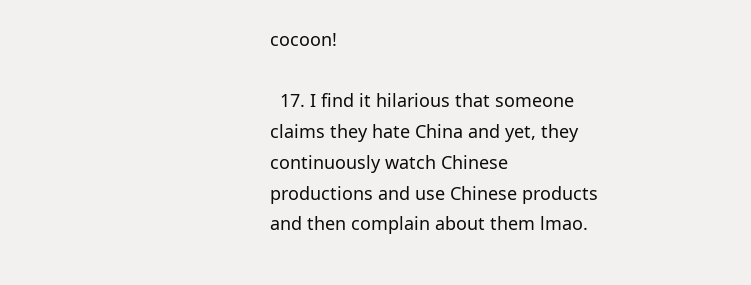cocoon!

  17. I find it hilarious that someone claims they hate China and yet, they continuously watch Chinese productions and use Chinese products and then complain about them lmao.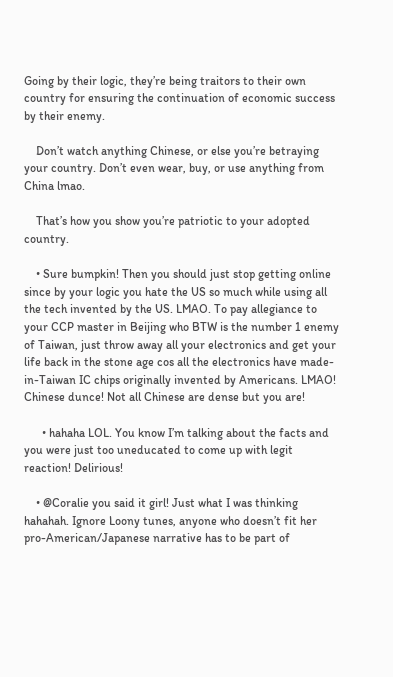Going by their logic, they’re being traitors to their own country for ensuring the continuation of economic success by their enemy.

    Don’t watch anything Chinese, or else you’re betraying your country. Don’t even wear, buy, or use anything from China lmao.

    That’s how you show you’re patriotic to your adopted country.

    • Sure bumpkin! Then you should just stop getting online since by your logic you hate the US so much while using all the tech invented by the US. LMAO. To pay allegiance to your CCP master in Beijing who BTW is the number 1 enemy of Taiwan, just throw away all your electronics and get your life back in the stone age cos all the electronics have made-in-Taiwan IC chips originally invented by Americans. LMAO! Chinese dunce! Not all Chinese are dense but you are!

      • hahaha LOL. You know I’m talking about the facts and you were just too uneducated to come up with legit reaction! Delirious!

    • @Coralie you said it girl! Just what I was thinking hahahah. Ignore Loony tunes, anyone who doesn’t fit her pro-American/Japanese narrative has to be part of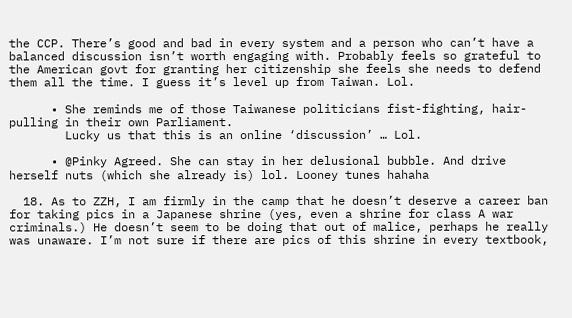the CCP. There’s good and bad in every system and a person who can’t have a balanced discussion isn’t worth engaging with. Probably feels so grateful to the American govt for granting her citizenship she feels she needs to defend them all the time. I guess it’s level up from Taiwan. Lol.

      • She reminds me of those Taiwanese politicians fist-fighting, hair-pulling in their own Parliament.
        Lucky us that this is an online ‘discussion’ … Lol.

      • @Pinky Agreed. She can stay in her delusional bubble. And drive herself nuts (which she already is) lol. Looney tunes hahaha

  18. As to ZZH, I am firmly in the camp that he doesn’t deserve a career ban for taking pics in a Japanese shrine (yes, even a shrine for class A war criminals.) He doesn’t seem to be doing that out of malice, perhaps he really was unaware. I’m not sure if there are pics of this shrine in every textbook,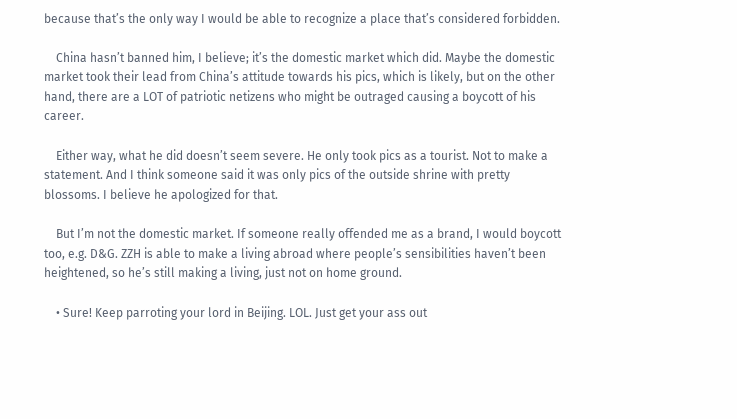because that’s the only way I would be able to recognize a place that’s considered forbidden.

    China hasn’t banned him, I believe; it’s the domestic market which did. Maybe the domestic market took their lead from China’s attitude towards his pics, which is likely, but on the other hand, there are a LOT of patriotic netizens who might be outraged causing a boycott of his career.

    Either way, what he did doesn’t seem severe. He only took pics as a tourist. Not to make a statement. And I think someone said it was only pics of the outside shrine with pretty blossoms. I believe he apologized for that.

    But I’m not the domestic market. If someone really offended me as a brand, I would boycott too, e.g. D&G. ZZH is able to make a living abroad where people’s sensibilities haven’t been heightened, so he’s still making a living, just not on home ground.

    • Sure! Keep parroting your lord in Beijing. LOL. Just get your ass out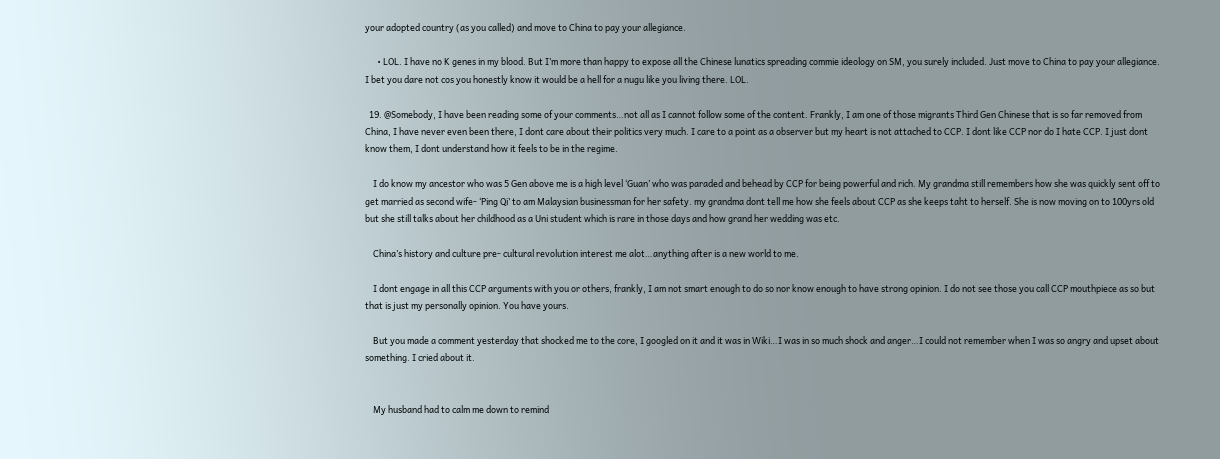your adopted country (as you called) and move to China to pay your allegiance.

      • LOL. I have no K genes in my blood. But I’m more than happy to expose all the Chinese lunatics spreading commie ideology on SM, you surely included. Just move to China to pay your allegiance. I bet you dare not cos you honestly know it would be a hell for a nugu like you living there. LOL.

  19. @Somebody, I have been reading some of your comments…not all as I cannot follow some of the content. Frankly, I am one of those migrants Third Gen Chinese that is so far removed from China, I have never even been there, I dont care about their politics very much. I care to a point as a observer but my heart is not attached to CCP. I dont like CCP nor do I hate CCP. I just dont know them, I dont understand how it feels to be in the regime.

    I do know my ancestor who was 5 Gen above me is a high level ‘Guan’ who was paraded and behead by CCP for being powerful and rich. My grandma still remembers how she was quickly sent off to get married as second wife- ‘Ping Qi’ to am Malaysian businessman for her safety. my grandma dont tell me how she feels about CCP as she keeps taht to herself. She is now moving on to 100yrs old but she still talks about her childhood as a Uni student which is rare in those days and how grand her wedding was etc.

    China’s history and culture pre- cultural revolution interest me alot…anything after is a new world to me.

    I dont engage in all this CCP arguments with you or others, frankly, I am not smart enough to do so nor know enough to have strong opinion. I do not see those you call CCP mouthpiece as so but that is just my personally opinion. You have yours.

    But you made a comment yesterday that shocked me to the core, I googled on it and it was in Wiki…I was in so much shock and anger…I could not remember when I was so angry and upset about something. I cried about it.


    My husband had to calm me down to remind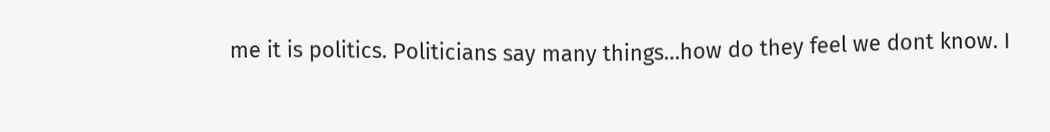me it is politics. Politicians say many things…how do they feel we dont know. I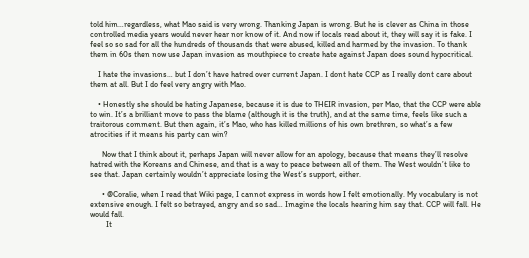told him…regardless, what Mao said is very wrong. Thanking Japan is wrong. But he is clever as China in those controlled media years would never hear nor know of it. And now if locals read about it, they will say it is fake. I feel so so sad for all the hundreds of thousands that were abused, killed and harmed by the invasion. To thank them in 60s then now use Japan invasion as mouthpiece to create hate against Japan does sound hypocritical.

    I hate the invasions… but I don’t have hatred over current Japan. I dont hate CCP as I really dont care about them at all. But I do feel very angry with Mao.

    • Honestly she should be hating Japanese, because it is due to THEIR invasion, per Mao, that the CCP were able to win. It’s a brilliant move to pass the blame (although it is the truth), and at the same time, feels like such a traitorous comment. But then again, it’s Mao, who has killed millions of his own brethren, so what’s a few atrocities if it means his party can win?

      Now that I think about it, perhaps Japan will never allow for an apology, because that means they’ll resolve hatred with the Koreans and Chinese, and that is a way to peace between all of them. The West wouldn’t like to see that. Japan certainly wouldn’t appreciate losing the West’s support, either.

      • @Coralie, when I read that Wiki page, I cannot express in words how I felt emotionally. My vocabulary is not extensive enough. I felt so betrayed, angry and so sad… Imagine the locals hearing him say that. CCP will fall. He would fall.
        It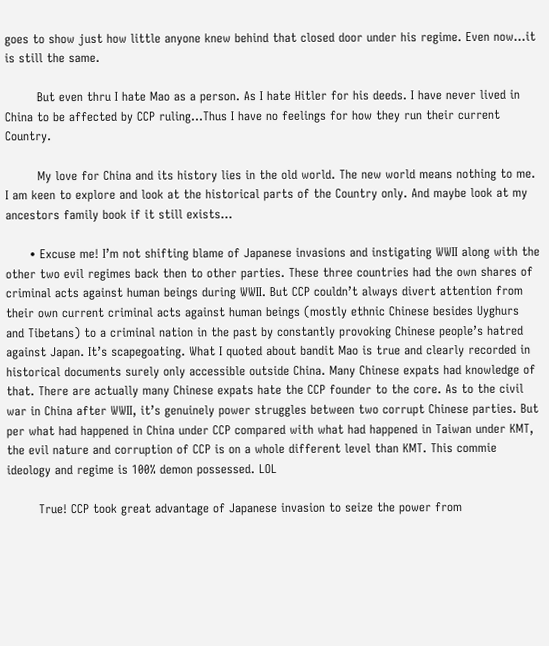goes to show just how little anyone knew behind that closed door under his regime. Even now…it is still the same.

        But even thru I hate Mao as a person. As I hate Hitler for his deeds. I have never lived in China to be affected by CCP ruling…Thus I have no feelings for how they run their current Country.

        My love for China and its history lies in the old world. The new world means nothing to me. I am keen to explore and look at the historical parts of the Country only. And maybe look at my ancestors family book if it still exists…

      • Excuse me! I’m not shifting blame of Japanese invasions and instigating WWII along with the other two evil regimes back then to other parties. These three countries had the own shares of criminal acts against human beings during WWII. But CCP couldn’t always divert attention from their own current criminal acts against human beings (mostly ethnic Chinese besides Uyghurs and Tibetans) to a criminal nation in the past by constantly provoking Chinese people’s hatred against Japan. It’s scapegoating. What I quoted about bandit Mao is true and clearly recorded in historical documents surely only accessible outside China. Many Chinese expats had knowledge of that. There are actually many Chinese expats hate the CCP founder to the core. As to the civil war in China after WWII, it’s genuinely power struggles between two corrupt Chinese parties. But per what had happened in China under CCP compared with what had happened in Taiwan under KMT, the evil nature and corruption of CCP is on a whole different level than KMT. This commie ideology and regime is 100% demon possessed. LOL

        True! CCP took great advantage of Japanese invasion to seize the power from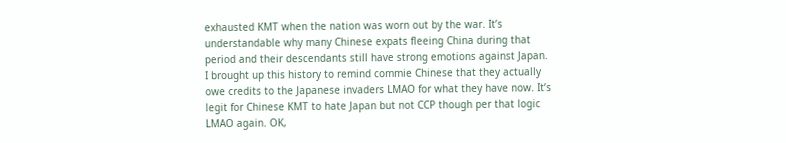exhausted KMT when the nation was worn out by the war. It’s understandable why many Chinese expats fleeing China during that period and their descendants still have strong emotions against Japan. I brought up this history to remind commie Chinese that they actually owe credits to the Japanese invaders LMAO for what they have now. It’s legit for Chinese KMT to hate Japan but not CCP though per that logic LMAO again. OK,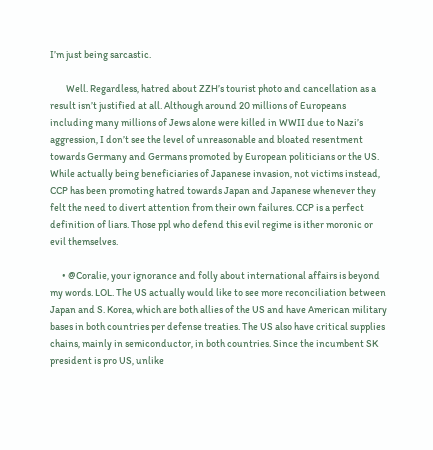I’m just being sarcastic.

        Well. Regardless, hatred about ZZH’s tourist photo and cancellation as a result isn’t justified at all. Although around 20 millions of Europeans including many millions of Jews alone were killed in WWII due to Nazi’s aggression, I don’t see the level of unreasonable and bloated resentment towards Germany and Germans promoted by European politicians or the US. While actually being beneficiaries of Japanese invasion, not victims instead, CCP has been promoting hatred towards Japan and Japanese whenever they felt the need to divert attention from their own failures. CCP is a perfect definition of liars. Those ppl who defend this evil regime is ither moronic or evil themselves.

      • @Coralie, your ignorance and folly about international affairs is beyond my words. LOL. The US actually would like to see more reconciliation between Japan and S. Korea, which are both allies of the US and have American military bases in both countries per defense treaties. The US also have critical supplies chains, mainly in semiconductor, in both countries. Since the incumbent SK president is pro US, unlike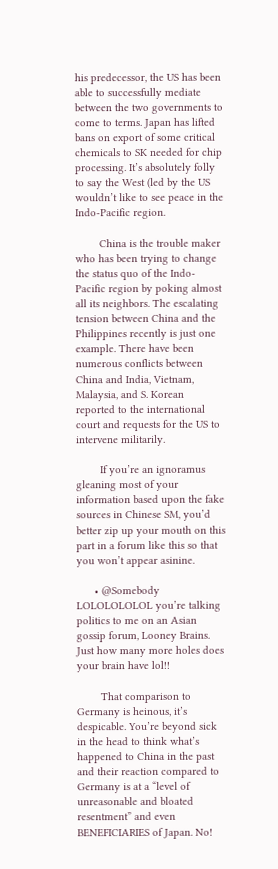his predecessor, the US has been able to successfully mediate between the two governments to come to terms. Japan has lifted bans on export of some critical chemicals to SK needed for chip processing. It’s absolutely folly to say the West (led by the US wouldn’t like to see peace in the Indo-Pacific region.

        China is the trouble maker who has been trying to change the status quo of the Indo-Pacific region by poking almost all its neighbors. The escalating tension between China and the Philippines recently is just one example. There have been numerous conflicts between China and India, Vietnam, Malaysia, and S. Korean reported to the international court and requests for the US to intervene militarily.

        If you’re an ignoramus gleaning most of your information based upon the fake sources in Chinese SM, you’d better zip up your mouth on this part in a forum like this so that you won’t appear asinine.

      • @Somebody LOLOLOLOLOL you’re talking politics to me on an Asian gossip forum, Looney Brains. Just how many more holes does your brain have lol!!

        That comparison to Germany is heinous, it’s despicable. You’re beyond sick in the head to think what’s happened to China in the past and their reaction compared to Germany is at a “level of unreasonable and bloated resentment” and even BENEFICIARIES of Japan. No!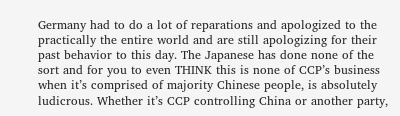Germany had to do a lot of reparations and apologized to the practically the entire world and are still apologizing for their past behavior to this day. The Japanese has done none of the sort and for you to even THINK this is none of CCP’s business when it’s comprised of majority Chinese people, is absolutely ludicrous. Whether it’s CCP controlling China or another party,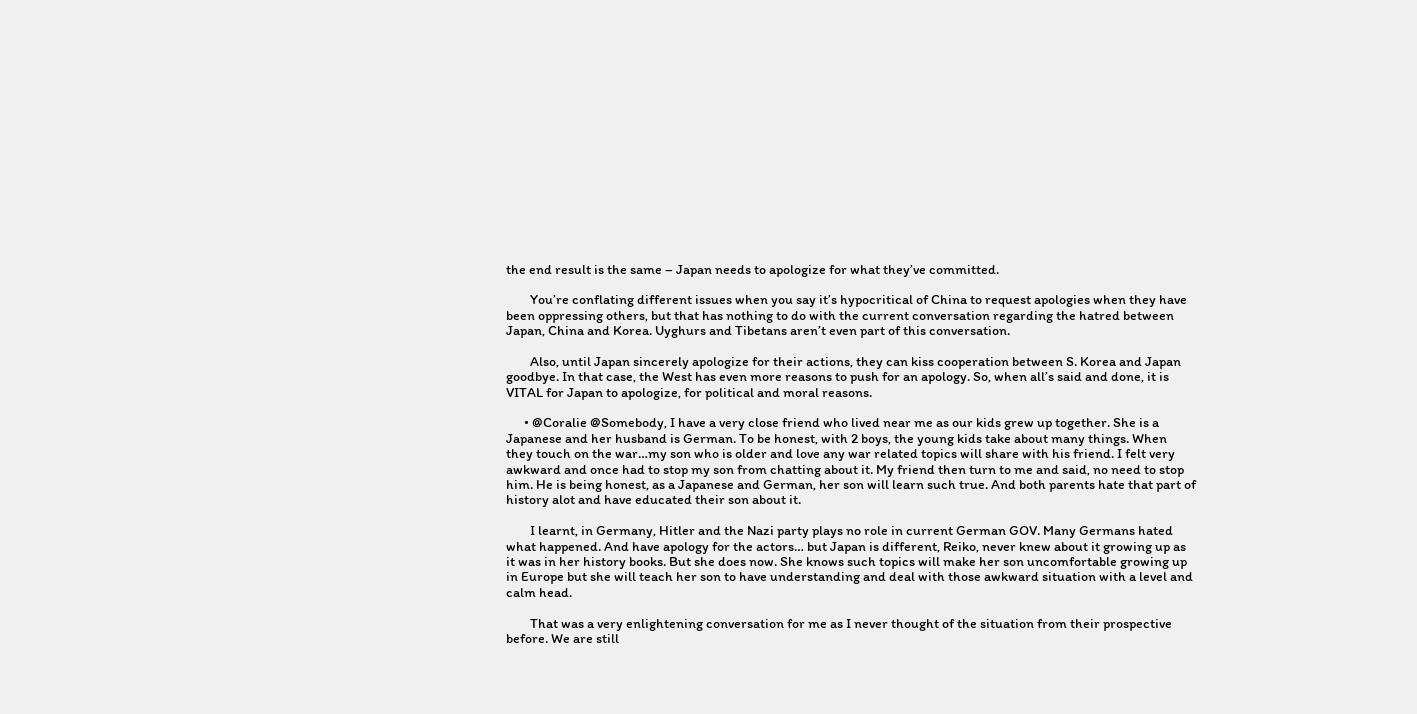the end result is the same – Japan needs to apologize for what they’ve committed.

        You’re conflating different issues when you say it’s hypocritical of China to request apologies when they have been oppressing others, but that has nothing to do with the current conversation regarding the hatred between Japan, China and Korea. Uyghurs and Tibetans aren’t even part of this conversation.

        Also, until Japan sincerely apologize for their actions, they can kiss cooperation between S. Korea and Japan goodbye. In that case, the West has even more reasons to push for an apology. So, when all’s said and done, it is VITAL for Japan to apologize, for political and moral reasons.

      • @Coralie @Somebody, I have a very close friend who lived near me as our kids grew up together. She is a Japanese and her husband is German. To be honest, with 2 boys, the young kids take about many things. When they touch on the war…my son who is older and love any war related topics will share with his friend. I felt very awkward and once had to stop my son from chatting about it. My friend then turn to me and said, no need to stop him. He is being honest, as a Japanese and German, her son will learn such true. And both parents hate that part of history alot and have educated their son about it.

        I learnt, in Germany, Hitler and the Nazi party plays no role in current German GOV. Many Germans hated what happened. And have apology for the actors… but Japan is different, Reiko, never knew about it growing up as it was in her history books. But she does now. She knows such topics will make her son uncomfortable growing up in Europe but she will teach her son to have understanding and deal with those awkward situation with a level and calm head.

        That was a very enlightening conversation for me as I never thought of the situation from their prospective before. We are still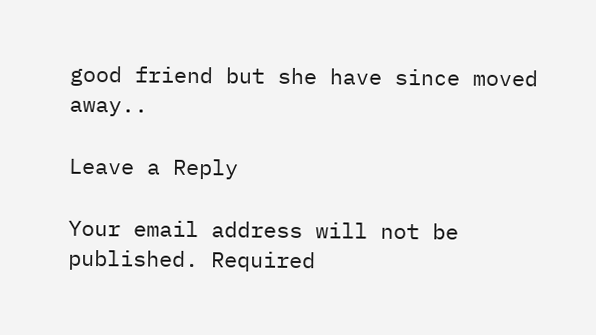good friend but she have since moved away..

Leave a Reply

Your email address will not be published. Required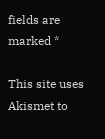fields are marked *

This site uses Akismet to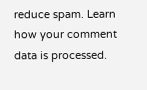reduce spam. Learn how your comment data is processed.